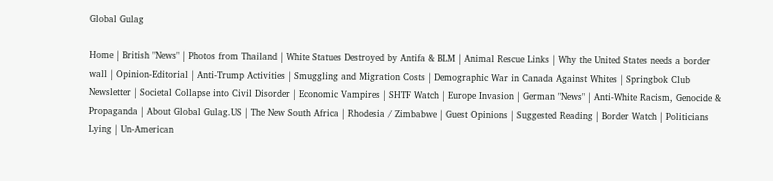Global Gulag

Home | British "News" | Photos from Thailand | White Statues Destroyed by Antifa & BLM | Animal Rescue Links | Why the United States needs a border wall | Opinion-Editorial | Anti-Trump Activities | Smuggling and Migration Costs | Demographic War in Canada Against Whites | Springbok Club Newsletter | Societal Collapse into Civil Disorder | Economic Vampires | SHTF Watch | Europe Invasion | German "News" | Anti-White Racism, Genocide & Propaganda | About Global Gulag.US | The New South Africa | Rhodesia / Zimbabwe | Guest Opinions | Suggested Reading | Border Watch | Politicians Lying | Un-American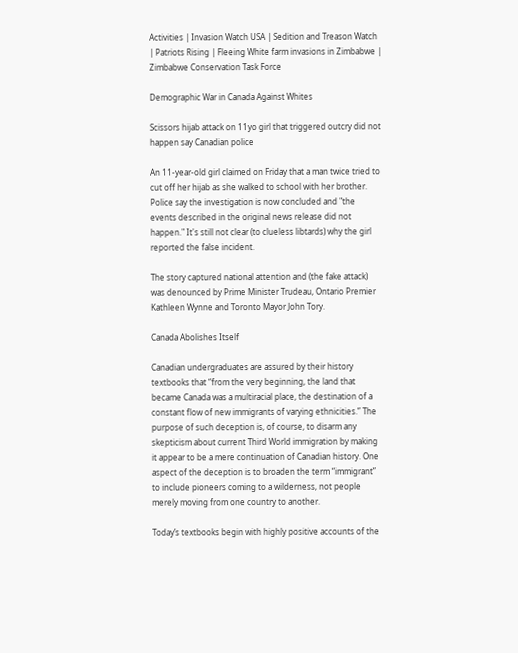Activities | Invasion Watch USA | Sedition and Treason Watch | Patriots Rising | Fleeing White farm invasions in Zimbabwe | Zimbabwe Conservation Task Force

Demographic War in Canada Against Whites

Scissors hijab attack on 11yo girl that triggered outcry did not happen say Canadian police

An 11-year-old girl claimed on Friday that a man twice tried to cut off her hijab as she walked to school with her brother. Police say the investigation is now concluded and "the events described in the original news release did not happen." It's still not clear (to clueless libtards) why the girl reported the false incident.

The story captured national attention and (the fake attack) was denounced by Prime Minister Trudeau, Ontario Premier Kathleen Wynne and Toronto Mayor John Tory.

Canada Abolishes Itself

Canadian undergraduates are assured by their history textbooks that “from the very beginning, the land that became Canada was a multiracial place, the destination of a constant flow of new immigrants of varying ethnicities.” The purpose of such deception is, of course, to disarm any skepticism about current Third World immigration by making it appear to be a mere continuation of Canadian history. One aspect of the deception is to broaden the term “immigrant” to include pioneers coming to a wilderness, not people merely moving from one country to another.

Today’s textbooks begin with highly positive accounts of the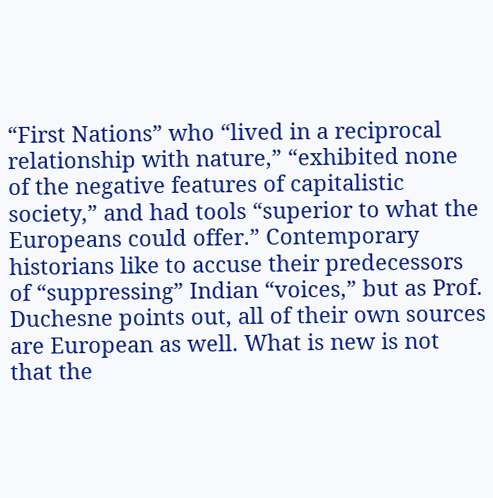“First Nations” who “lived in a reciprocal relationship with nature,” “exhibited none of the negative features of capitalistic society,” and had tools “superior to what the Europeans could offer.” Contemporary historians like to accuse their predecessors of “suppressing” Indian “voices,” but as Prof. Duchesne points out, all of their own sources are European as well. What is new is not that the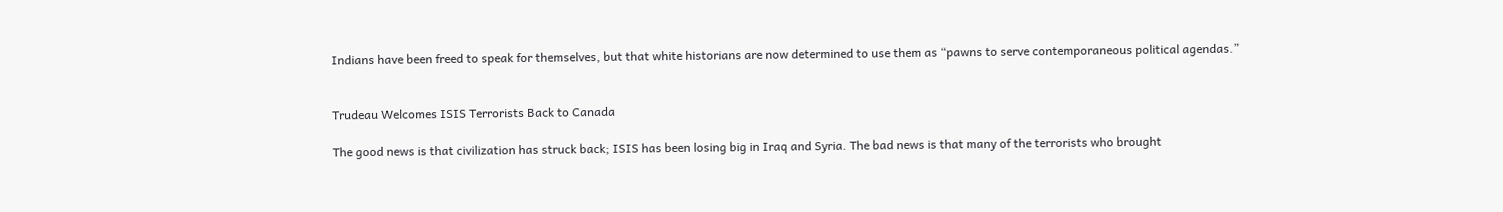Indians have been freed to speak for themselves, but that white historians are now determined to use them as “pawns to serve contemporaneous political agendas.”


Trudeau Welcomes ISIS Terrorists Back to Canada

The good news is that civilization has struck back; ISIS has been losing big in Iraq and Syria. The bad news is that many of the terrorists who brought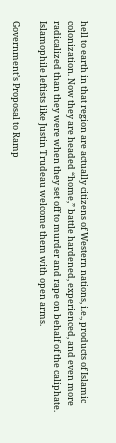hell to earth in that region are actually citizens of Western nations, i.e., products of Islamic colonization. Now they are headed “home,” battle hardened, experienced, and even more radicalized than they were when they set off to murder and rape on behalf of the caliphate. Islamophile leftists like Justin Trudeau welcome them with open arms.

Government’s Proposal to Ramp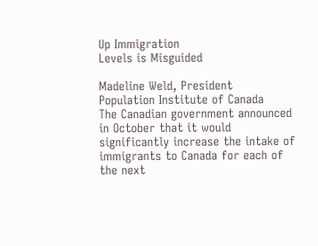Up Immigration                                    Levels is Misguided

Madeline Weld, President
Population Institute of Canada
The Canadian government announced in October that it would significantly increase the intake of immigrants to Canada for each of the next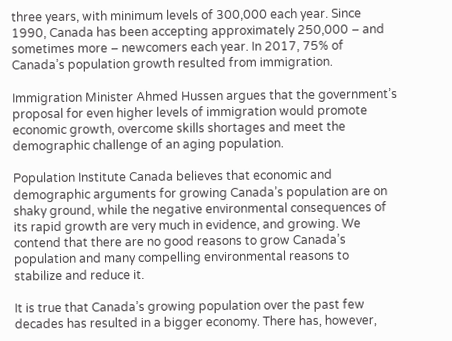three years, with minimum levels of 300,000 each year. Since 1990, Canada has been accepting approximately 250,000 – and sometimes more – newcomers each year. In 2017, 75% of Canada’s population growth resulted from immigration.

Immigration Minister Ahmed Hussen argues that the government’s proposal for even higher levels of immigration would promote economic growth, overcome skills shortages and meet the demographic challenge of an aging population.

Population Institute Canada believes that economic and demographic arguments for growing Canada’s population are on shaky ground, while the negative environmental consequences of its rapid growth are very much in evidence, and growing. We contend that there are no good reasons to grow Canada’s population and many compelling environmental reasons to stabilize and reduce it.

It is true that Canada’s growing population over the past few decades has resulted in a bigger economy. There has, however,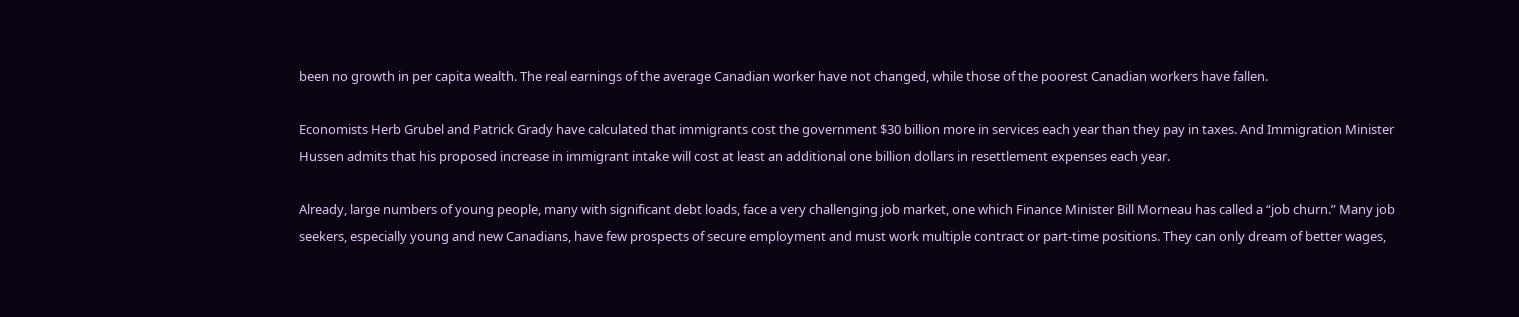been no growth in per capita wealth. The real earnings of the average Canadian worker have not changed, while those of the poorest Canadian workers have fallen.

Economists Herb Grubel and Patrick Grady have calculated that immigrants cost the government $30 billion more in services each year than they pay in taxes. And Immigration Minister Hussen admits that his proposed increase in immigrant intake will cost at least an additional one billion dollars in resettlement expenses each year.

Already, large numbers of young people, many with significant debt loads, face a very challenging job market, one which Finance Minister Bill Morneau has called a “job churn.” Many job seekers, especially young and new Canadians, have few prospects of secure employment and must work multiple contract or part-time positions. They can only dream of better wages,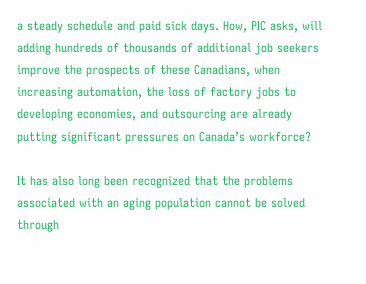a steady schedule and paid sick days. How, PIC asks, will adding hundreds of thousands of additional job seekers improve the prospects of these Canadians, when increasing automation, the loss of factory jobs to developing economies, and outsourcing are already putting significant pressures on Canada’s workforce?

It has also long been recognized that the problems associated with an aging population cannot be solved through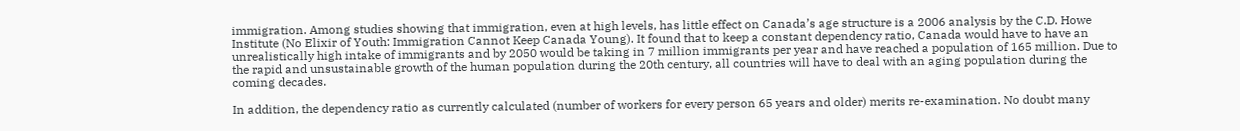immigration. Among studies showing that immigration, even at high levels, has little effect on Canada’s age structure is a 2006 analysis by the C.D. Howe Institute (No Elixir of Youth: Immigration Cannot Keep Canada Young). It found that to keep a constant dependency ratio, Canada would have to have an unrealistically high intake of immigrants and by 2050 would be taking in 7 million immigrants per year and have reached a population of 165 million. Due to the rapid and unsustainable growth of the human population during the 20th century, all countries will have to deal with an aging population during the coming decades.

In addition, the dependency ratio as currently calculated (number of workers for every person 65 years and older) merits re-examination. No doubt many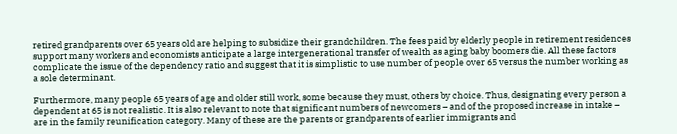retired grandparents over 65 years old are helping to subsidize their grandchildren. The fees paid by elderly people in retirement residences support many workers and economists anticipate a large intergenerational transfer of wealth as aging baby boomers die. All these factors complicate the issue of the dependency ratio and suggest that it is simplistic to use number of people over 65 versus the number working as a sole determinant.

Furthermore, many people 65 years of age and older still work, some because they must, others by choice. Thus, designating every person a dependent at 65 is not realistic. It is also relevant to note that significant numbers of newcomers – and of the proposed increase in intake – are in the family reunification category. Many of these are the parents or grandparents of earlier immigrants and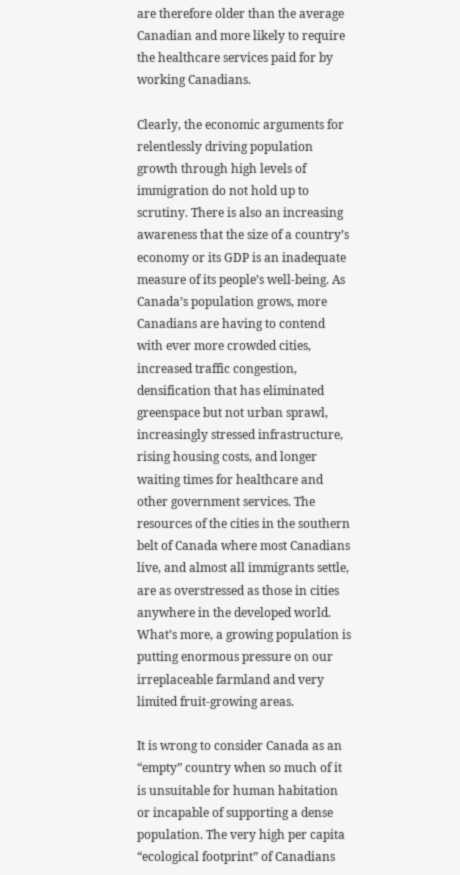are therefore older than the average Canadian and more likely to require the healthcare services paid for by working Canadians.

Clearly, the economic arguments for relentlessly driving population growth through high levels of immigration do not hold up to scrutiny. There is also an increasing awareness that the size of a country’s economy or its GDP is an inadequate measure of its people’s well-being. As Canada’s population grows, more Canadians are having to contend with ever more crowded cities, increased traffic congestion, densification that has eliminated greenspace but not urban sprawl, increasingly stressed infrastructure, rising housing costs, and longer waiting times for healthcare and other government services. The resources of the cities in the southern belt of Canada where most Canadians live, and almost all immigrants settle, are as overstressed as those in cities anywhere in the developed world. What’s more, a growing population is putting enormous pressure on our irreplaceable farmland and very limited fruit-growing areas.

It is wrong to consider Canada as an “empty” country when so much of it is unsuitable for human habitation or incapable of supporting a dense population. The very high per capita “ecological footprint” of Canadians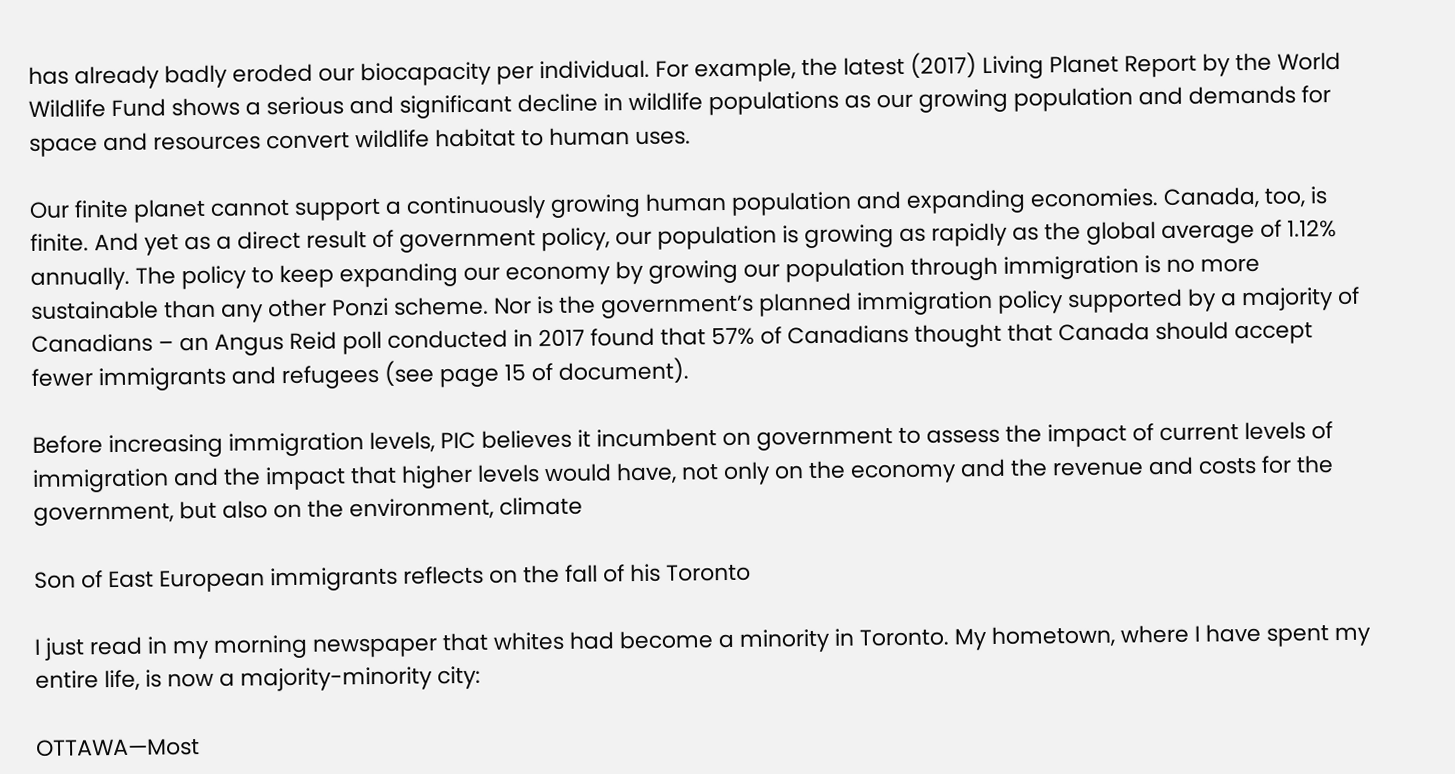has already badly eroded our biocapacity per individual. For example, the latest (2017) Living Planet Report by the World Wildlife Fund shows a serious and significant decline in wildlife populations as our growing population and demands for space and resources convert wildlife habitat to human uses.

Our finite planet cannot support a continuously growing human population and expanding economies. Canada, too, is finite. And yet as a direct result of government policy, our population is growing as rapidly as the global average of 1.12% annually. The policy to keep expanding our economy by growing our population through immigration is no more sustainable than any other Ponzi scheme. Nor is the government’s planned immigration policy supported by a majority of Canadians – an Angus Reid poll conducted in 2017 found that 57% of Canadians thought that Canada should accept fewer immigrants and refugees (see page 15 of document).

Before increasing immigration levels, PIC believes it incumbent on government to assess the impact of current levels of immigration and the impact that higher levels would have, not only on the economy and the revenue and costs for the government, but also on the environment, climate

Son of East European immigrants reflects on the fall of his Toronto

I just read in my morning newspaper that whites had become a minority in Toronto. My hometown, where I have spent my entire life, is now a majority-minority city:

OTTAWA—Most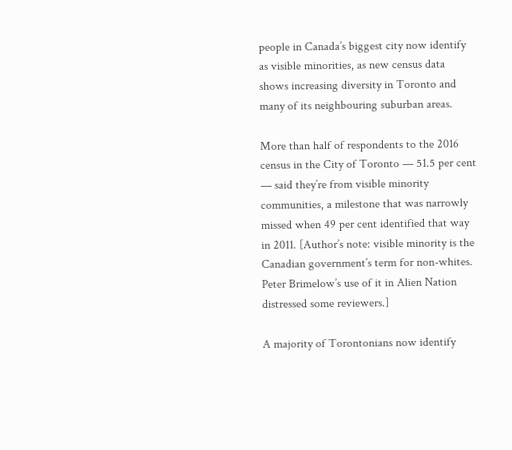people in Canada’s biggest city now identify as visible minorities, as new census data shows increasing diversity in Toronto and many of its neighbouring suburban areas.

More than half of respondents to the 2016 census in the City of Toronto — 51.5 per cent — said they’re from visible minority communities, a milestone that was narrowly missed when 49 per cent identified that way in 2011. [Author’s note: visible minority is the Canadian government’s term for non-whites. Peter Brimelow’s use of it in Alien Nation distressed some reviewers.]

A majority of Torontonians now identify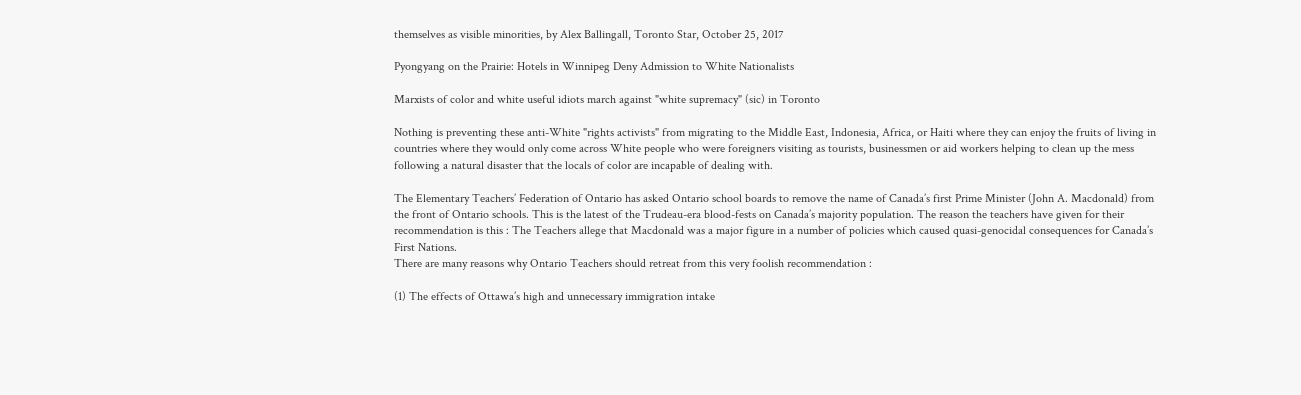themselves as visible minorities, by Alex Ballingall, Toronto Star, October 25, 2017

Pyongyang on the Prairie: Hotels in Winnipeg Deny Admission to White Nationalists

Marxists of color and white useful idiots march against "white supremacy" (sic) in Toronto

Nothing is preventing these anti-White "rights activists" from migrating to the Middle East, Indonesia, Africa, or Haiti where they can enjoy the fruits of living in countries where they would only come across White people who were foreigners visiting as tourists, businessmen or aid workers helping to clean up the mess following a natural disaster that the locals of color are incapable of dealing with.

The Elementary Teachers’ Federation of Ontario has asked Ontario school boards to remove the name of Canada’s first Prime Minister (John A. Macdonald) from the front of Ontario schools. This is the latest of the Trudeau-era blood-fests on Canada’s majority population. The reason the teachers have given for their recommendation is this : The Teachers allege that Macdonald was a major figure in a number of policies which caused quasi-genocidal consequences for Canada’s First Nations.
There are many reasons why Ontario Teachers should retreat from this very foolish recommendation :

(1) The effects of Ottawa’s high and unnecessary immigration intake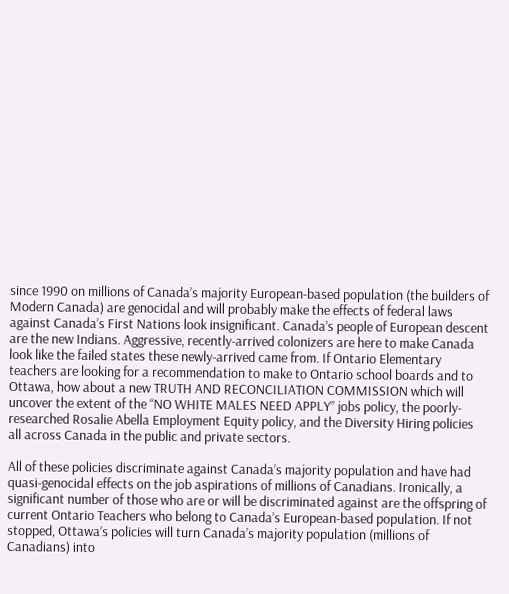since 1990 on millions of Canada’s majority European-based population (the builders of Modern Canada) are genocidal and will probably make the effects of federal laws against Canada’s First Nations look insignificant. Canada’s people of European descent are the new Indians. Aggressive, recently-arrived colonizers are here to make Canada look like the failed states these newly-arrived came from. If Ontario Elementary teachers are looking for a recommendation to make to Ontario school boards and to Ottawa, how about a new TRUTH AND RECONCILIATION COMMISSION which will uncover the extent of the “NO WHITE MALES NEED APPLY” jobs policy, the poorly-researched Rosalie Abella Employment Equity policy, and the Diversity Hiring policies all across Canada in the public and private sectors.

All of these policies discriminate against Canada’s majority population and have had quasi-genocidal effects on the job aspirations of millions of Canadians. Ironically, a significant number of those who are or will be discriminated against are the offspring of current Ontario Teachers who belong to Canada’s European-based population. If not stopped, Ottawa’s policies will turn Canada’s majority population (millions of Canadians) into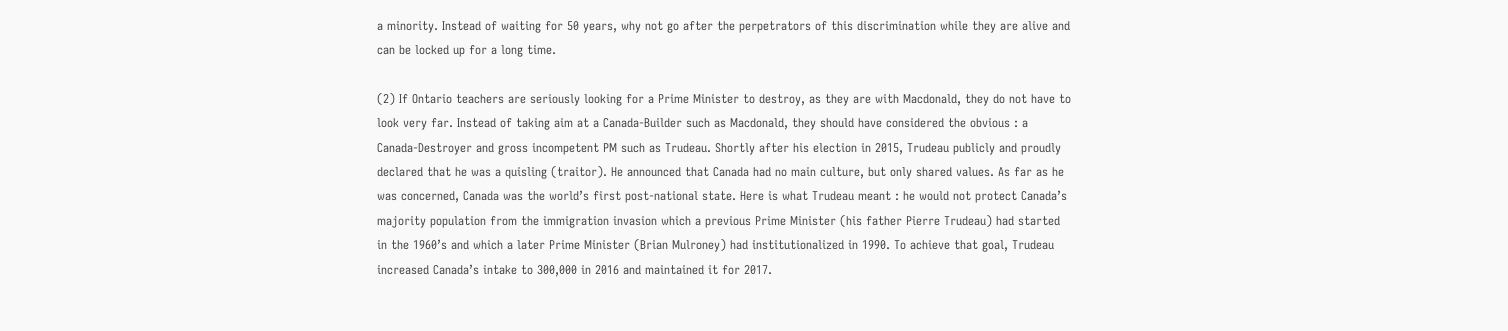a minority. Instead of waiting for 50 years, why not go after the perpetrators of this discrimination while they are alive and can be locked up for a long time.

(2) If Ontario teachers are seriously looking for a Prime Minister to destroy, as they are with Macdonald, they do not have to look very far. Instead of taking aim at a Canada-Builder such as Macdonald, they should have considered the obvious : a Canada-Destroyer and gross incompetent PM such as Trudeau. Shortly after his election in 2015, Trudeau publicly and proudly declared that he was a quisling (traitor). He announced that Canada had no main culture, but only shared values. As far as he was concerned, Canada was the world’s first post-national state. Here is what Trudeau meant : he would not protect Canada’s majority population from the immigration invasion which a previous Prime Minister (his father Pierre Trudeau) had started in the 1960’s and which a later Prime Minister (Brian Mulroney) had institutionalized in 1990. To achieve that goal, Trudeau increased Canada’s intake to 300,000 in 2016 and maintained it for 2017.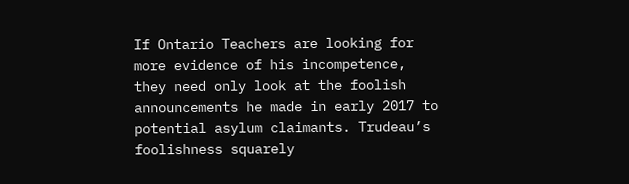If Ontario Teachers are looking for more evidence of his incompetence, they need only look at the foolish announcements he made in early 2017 to potential asylum claimants. Trudeau’s foolishness squarely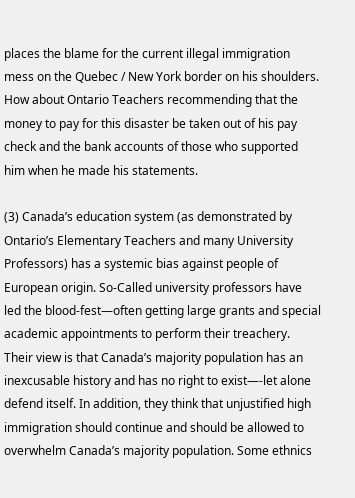places the blame for the current illegal immigration mess on the Quebec / New York border on his shoulders. How about Ontario Teachers recommending that the money to pay for this disaster be taken out of his pay check and the bank accounts of those who supported him when he made his statements.

(3) Canada’s education system (as demonstrated by Ontario’s Elementary Teachers and many University Professors) has a systemic bias against people of European origin. So-Called university professors have led the blood-fest—often getting large grants and special academic appointments to perform their treachery. Their view is that Canada’s majority population has an inexcusable history and has no right to exist—-let alone defend itself. In addition, they think that unjustified high immigration should continue and should be allowed to overwhelm Canada’s majority population. Some ethnics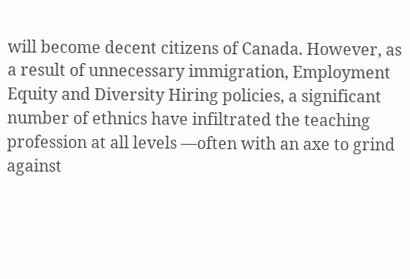will become decent citizens of Canada. However, as a result of unnecessary immigration, Employment Equity and Diversity Hiring policies, a significant number of ethnics have infiltrated the teaching profession at all levels —often with an axe to grind against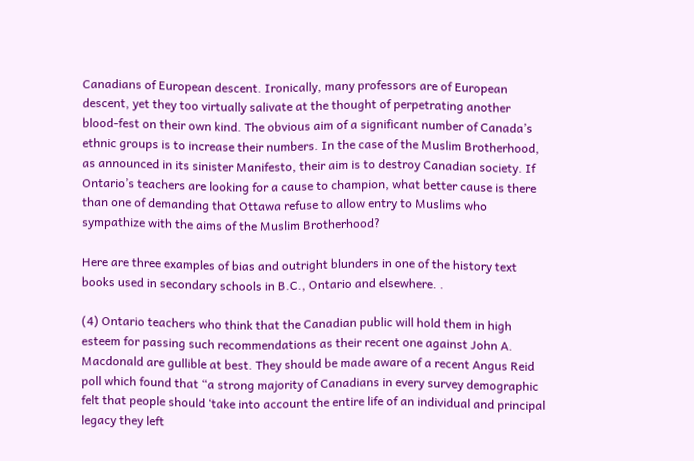Canadians of European descent. Ironically, many professors are of European descent, yet they too virtually salivate at the thought of perpetrating another blood-fest on their own kind. The obvious aim of a significant number of Canada’s ethnic groups is to increase their numbers. In the case of the Muslim Brotherhood, as announced in its sinister Manifesto, their aim is to destroy Canadian society. If Ontario’s teachers are looking for a cause to champion, what better cause is there than one of demanding that Ottawa refuse to allow entry to Muslims who sympathize with the aims of the Muslim Brotherhood?

Here are three examples of bias and outright blunders in one of the history text books used in secondary schools in B.C., Ontario and elsewhere. .

(4) Ontario teachers who think that the Canadian public will hold them in high esteem for passing such recommendations as their recent one against John A. Macdonald are gullible at best. They should be made aware of a recent Angus Reid poll which found that “a strong majority of Canadians in every survey demographic felt that people should ‘take into account the entire life of an individual and principal legacy they left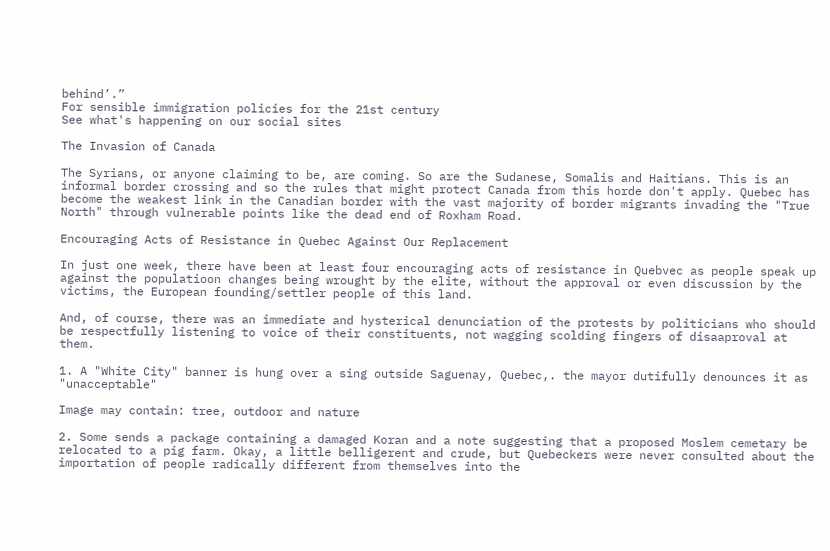behind’.”
For sensible immigration policies for the 21st century
See what's happening on our social sites

The Invasion of Canada

The Syrians, or anyone claiming to be, are coming. So are the Sudanese, Somalis and Haitians. This is an informal border crossing and so the rules that might protect Canada from this horde don't apply. Quebec has become the weakest link in the Canadian border with the vast majority of border migrants invading the "True North" through vulnerable points like the dead end of Roxham Road.

Encouraging Acts of Resistance in Quebec Against Our Replacement

In just one week, there have been at least four encouraging acts of resistance in Quebvec as people speak up against the populatioon changes being wrought by the elite, without the approval or even discussion by the victims, the European founding/settler people of this land.

And, of course, there was an immediate and hysterical denunciation of the protests by politicians who should be respectfully listening to voice of their constituents, not wagging scolding fingers of disaaproval at them.

1. A "White City" banner is hung over a sing outside Saguenay, Quebec,. the mayor dutifully denounces it as "unacceptable"

Image may contain: tree, outdoor and nature

2. Some sends a package containing a damaged Koran and a note suggesting that a proposed Moslem cemetary be relocated to a pig farm. Okay, a little belligerent and crude, but Quebeckers were never consulted about the importation of people radically different from themselves into the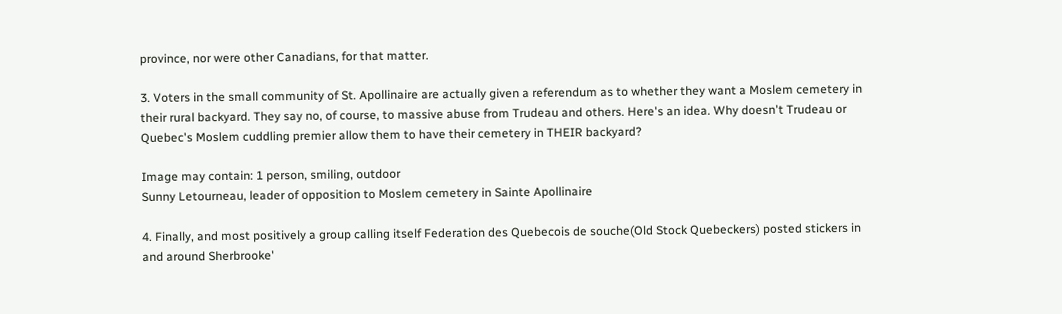province, nor were other Canadians, for that matter.

3. Voters in the small community of St. Apollinaire are actually given a referendum as to whether they want a Moslem cemetery in their rural backyard. They say no, of course, to massive abuse from Trudeau and others. Here's an idea. Why doesn't Trudeau or Quebec's Moslem cuddling premier allow them to have their cemetery in THEIR backyard?

Image may contain: 1 person, smiling, outdoor
Sunny Letourneau, leader of opposition to Moslem cemetery in Sainte Apollinaire

4. Finally, and most positively a group calling itself Federation des Quebecois de souche(Old Stock Quebeckers) posted stickers in and around Sherbrooke'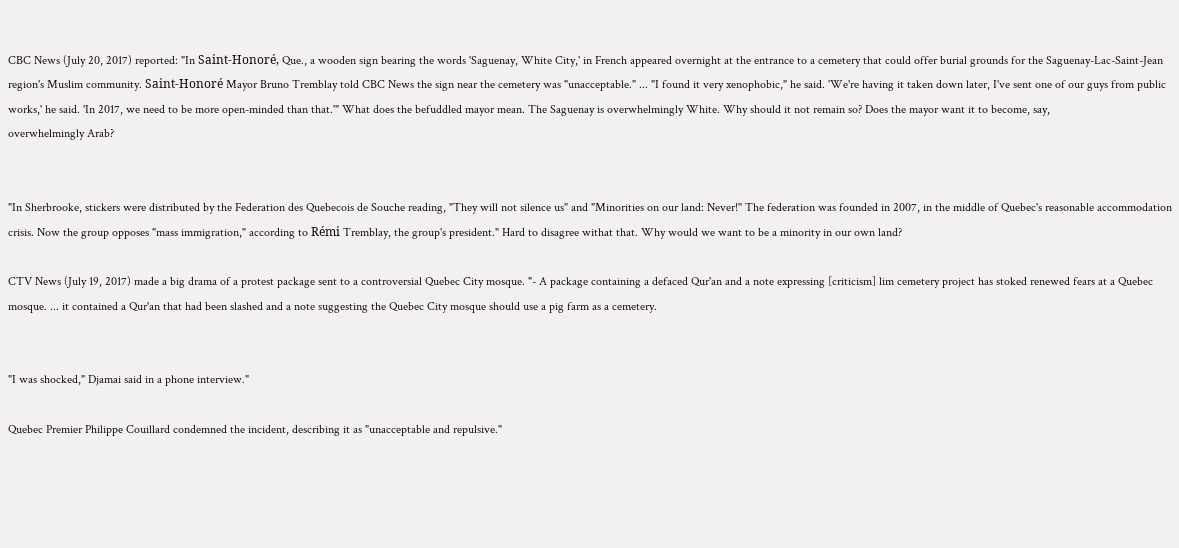CBC News (July 20, 2017) reported: "In Saint-Honoré, Que., a wooden sign bearing the words 'Saguenay, White City,' in French appeared overnight at the entrance to a cemetery that could offer burial grounds for the Saguenay-Lac-Saint-Jean region's Muslim community. Saint-Honoré Mayor Bruno Tremblay told CBC News the sign near the cemetery was "unacceptable." ... "I found it very xenophobic," he said. 'We're having it taken down later, I've sent one of our guys from public works,' he said. 'In 2017, we need to be more open-minded than that.'" What does the befuddled mayor mean. The Saguenay is overwhelmingly White. Why should it not remain so? Does the mayor want it to become, say,
overwhelmingly Arab?


"In Sherbrooke, stickers were distributed by the Federation des Quebecois de Souche reading, "They will not silence us" and "Minorities on our land: Never!" The federation was founded in 2007, in the middle of Quebec's reasonable accommodation crisis. Now the group opposes "mass immigration," according to Rémi Tremblay, the group's president." Hard to disagree withat that. Why would we want to be a minority in our own land?

CTV News (July 19, 2017) made a big drama of a protest package sent to a controversial Quebec City mosque. "- A package containing a defaced Qur'an and a note expressing [criticism] lim cemetery project has stoked renewed fears at a Quebec mosque. ... it contained a Qur'an that had been slashed and a note suggesting the Quebec City mosque should use a pig farm as a cemetery.


"I was shocked," Djamai said in a phone interview."

Quebec Premier Philippe Couillard condemned the incident, describing it as "unacceptable and repulsive."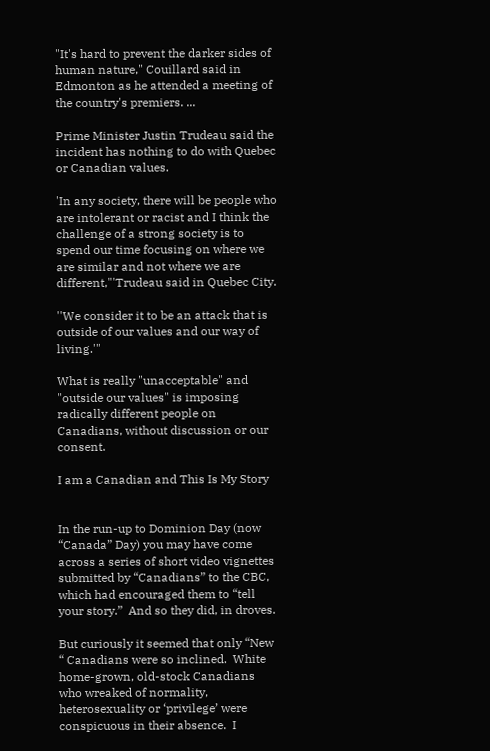"It's hard to prevent the darker sides of human nature," Couillard said in Edmonton as he attended a meeting of the country's premiers. ...

Prime Minister Justin Trudeau said the incident has nothing to do with Quebec or Canadian values.

'In any society, there will be people who are intolerant or racist and I think the challenge of a strong society is to spend our time focusing on where we are similar and not where we are different,"'Trudeau said in Quebec City.

''We consider it to be an attack that is outside of our values and our way of living.'"

What is really "unacceptable" and "outside our values" is imposing radically different people on Canadians, without discussion or our consent.

I am a Canadian and This Is My Story


In the run-up to Dominion Day (now “Canada” Day) you may have come across a series of short video vignettes submitted by “Canadians” to the CBC,  which had encouraged them to “tell your story.”  And so they did, in droves.

But curiously it seemed that only “New “ Canadians were so inclined.  White home-grown, old-stock Canadians who wreaked of normality,  heterosexuality or ‘privilege’ were conspicuous in their absence.  I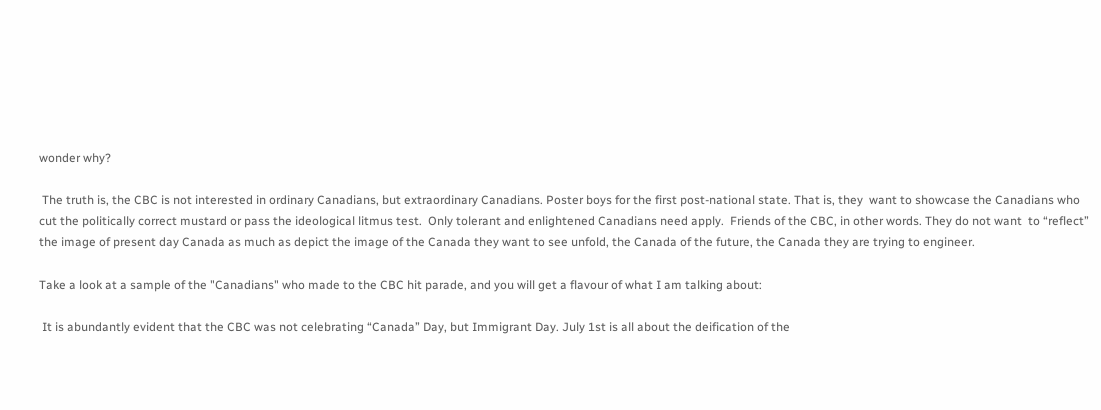wonder why?

 The truth is, the CBC is not interested in ordinary Canadians, but extraordinary Canadians. Poster boys for the first post-national state. That is, they  want to showcase the Canadians who cut the politically correct mustard or pass the ideological litmus test.  Only tolerant and enlightened Canadians need apply.  Friends of the CBC, in other words. They do not want  to “reflect” the image of present day Canada as much as depict the image of the Canada they want to see unfold, the Canada of the future, the Canada they are trying to engineer.

Take a look at a sample of the "Canadians" who made to the CBC hit parade, and you will get a flavour of what I am talking about:

 It is abundantly evident that the CBC was not celebrating “Canada” Day, but Immigrant Day. July 1st is all about the deification of the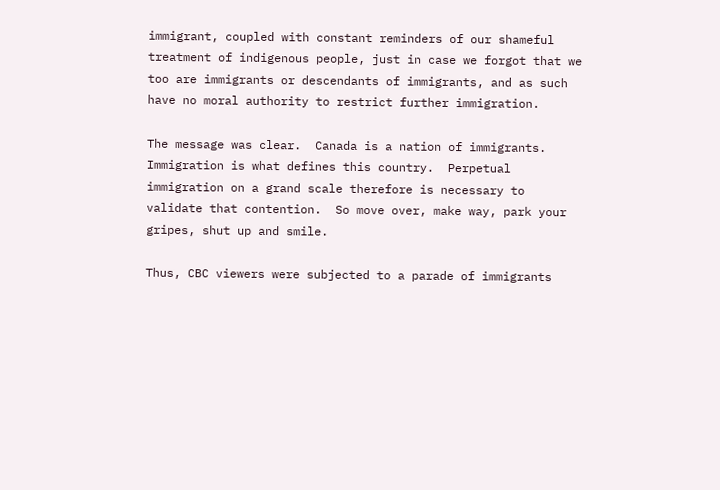immigrant, coupled with constant reminders of our shameful treatment of indigenous people, just in case we forgot that we too are immigrants or descendants of immigrants, and as such have no moral authority to restrict further immigration.

The message was clear.  Canada is a nation of immigrants.  Immigration is what defines this country.  Perpetual immigration on a grand scale therefore is necessary to validate that contention.  So move over, make way, park your gripes, shut up and smile.

Thus, CBC viewers were subjected to a parade of immigrants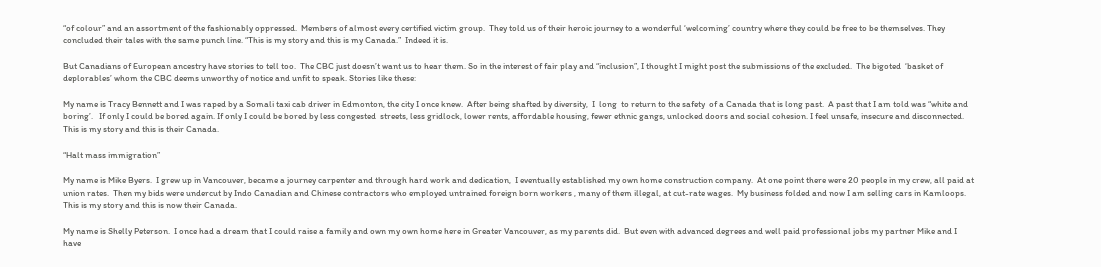“of colour” and an assortment of the fashionably oppressed.  Members of almost every certified victim group.  They told us of their heroic journey to a wonderful ‘welcoming’ country where they could be free to be themselves. They concluded their tales with the same punch line. “This is my story and this is my Canada.”  Indeed it is.

But Canadians of European ancestry have stories to tell too.  The CBC just doesn’t want us to hear them. So in the interest of fair play and “inclusion”, I thought I might post the submissions of the excluded.  The bigoted  ‘basket of deplorables’ whom the CBC deems unworthy of notice and unfit to speak. Stories like these:

My name is Tracy Bennett and I was raped by a Somali taxi cab driver in Edmonton, the city I once knew.  After being shafted by diversity,  I  long  to return to the safety  of a Canada that is long past.  A past that I am told was “white and boring’.   If only I could be bored again. If only I could be bored by less congested  streets, less gridlock, lower rents, affordable housing, fewer ethnic gangs, unlocked doors and social cohesion. I feel unsafe, insecure and disconnected.  This is my story and this is their Canada.

“Halt mass immigration”

My name is Mike Byers.  I grew up in Vancouver, became a journey carpenter and through hard work and dedication,  I eventually established my own home construction company.  At one point there were 20 people in my crew, all paid at union rates.  Then my bids were undercut by Indo Canadian and Chinese contractors who employed untrained foreign born workers , many of them illegal, at cut-rate wages.  My business folded and now I am selling cars in Kamloops.  This is my story and this is now their Canada.

My name is Shelly Peterson.  I once had a dream that I could raise a family and own my own home here in Greater Vancouver, as my parents did.  But even with advanced degrees and well paid professional jobs my partner Mike and I have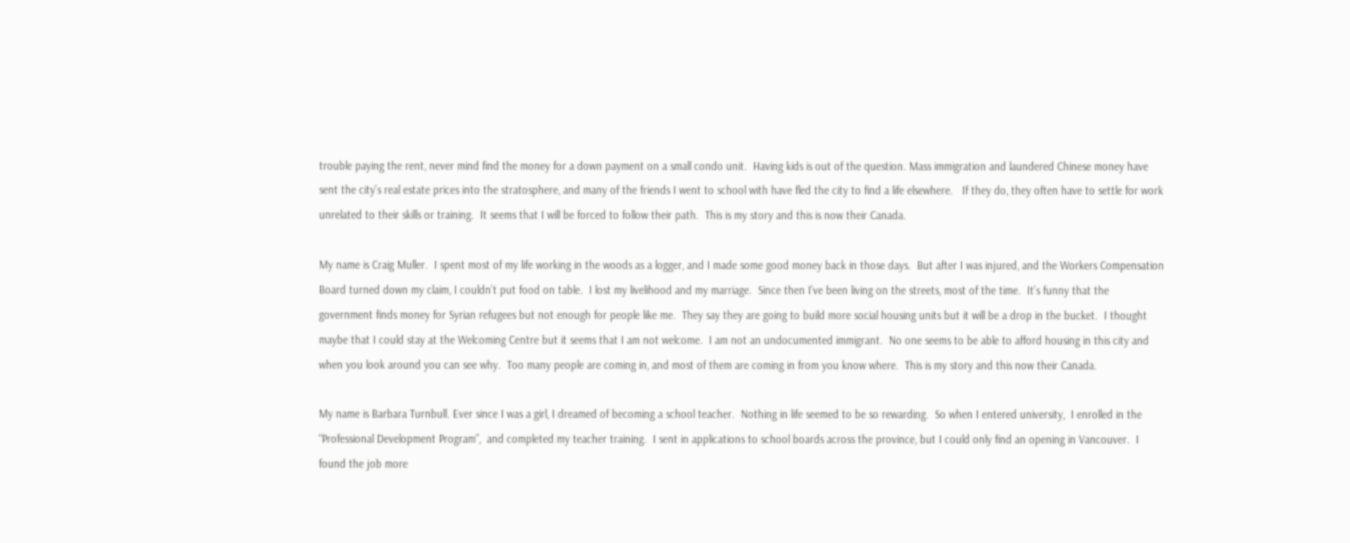trouble paying the rent, never mind find the money for a down payment on a small condo unit.  Having kids is out of the question. Mass immigration and laundered Chinese money have sent the city’s real estate prices into the stratosphere, and many of the friends I went to school with have fled the city to find a life elsewhere.   If they do, they often have to settle for work unrelated to their skills or training.  It seems that I will be forced to follow their path.  This is my story and this is now their Canada.

My name is Craig Muller.  I spent most of my life working in the woods as a logger, and I made some good money back in those days.  But after I was injured, and the Workers Compensation Board turned down my claim, I couldn’t put food on table.  I lost my livelihood and my marriage.  Since then I’ve been living on the streets, most of the time.  It’s funny that the government finds money for Syrian refugees but not enough for people like me.  They say they are going to build more social housing units but it will be a drop in the bucket.  I thought maybe that I could stay at the Welcoming Centre but it seems that I am not welcome.  I am not an undocumented immigrant.  No one seems to be able to afford housing in this city and when you look around you can see why.  Too many people are coming in, and most of them are coming in from you know where.  This is my story and this now their Canada.

My name is Barbara Turnbull. Ever since I was a girl, I dreamed of becoming a school teacher.  Nothing in life seemed to be so rewarding.  So when I entered university,  I enrolled in the “Professional Development Program”,  and completed my teacher training.  I sent in applications to school boards across the province, but I could only find an opening in Vancouver.  I found the job more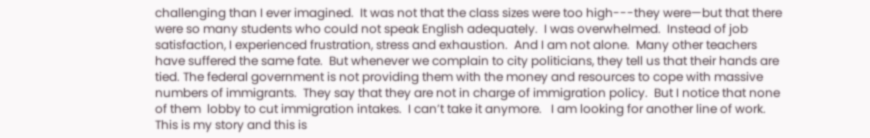challenging than I ever imagined.  It was not that the class sizes were too high---they were—but that there were so many students who could not speak English adequately.  I was overwhelmed.  Instead of job satisfaction, I experienced frustration, stress and exhaustion.  And I am not alone.  Many other teachers have suffered the same fate.  But whenever we complain to city politicians, they tell us that their hands are tied. The federal government is not providing them with the money and resources to cope with massive numbers of immigrants.  They say that they are not in charge of immigration policy.  But I notice that none of them  lobby to cut immigration intakes.  I can’t take it anymore.   I am looking for another line of work. This is my story and this is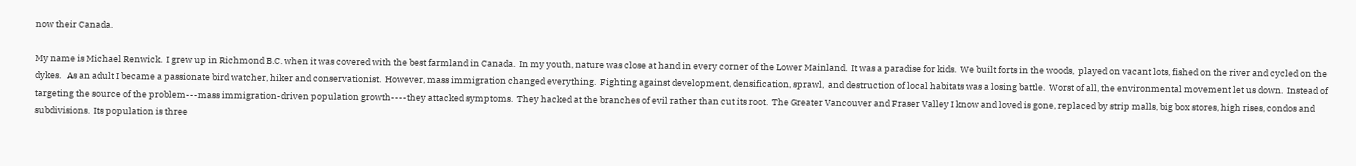now their Canada.

My name is Michael Renwick.  I grew up in Richmond B.C. when it was covered with the best farmland in Canada.  In my youth, nature was close at hand in every corner of the Lower Mainland.  It was a paradise for kids.  We built forts in the woods,  played on vacant lots, fished on the river and cycled on the dykes.   As an adult I became a passionate bird watcher, hiker and conservationist.  However, mass immigration changed everything.  Fighting against development, densification, sprawl,  and destruction of local habitats was a losing battle.  Worst of all, the environmental movement let us down.  Instead of targeting the source of the problem---mass immigration-driven population growth----they attacked symptoms.  They hacked at the branches of evil rather than cut its root.  The Greater Vancouver and Fraser Valley I know and loved is gone, replaced by strip malls, big box stores, high rises, condos and subdivisions.  Its population is three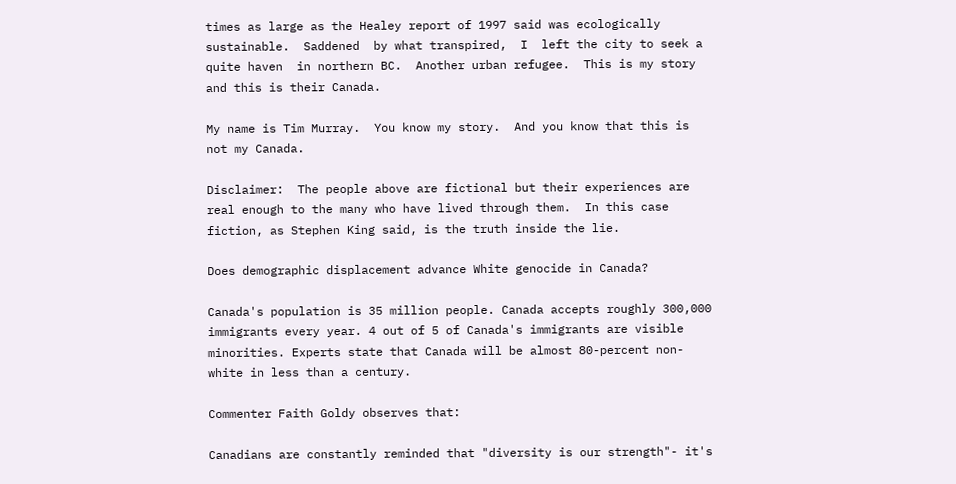times as large as the Healey report of 1997 said was ecologically sustainable.  Saddened  by what transpired,  I  left the city to seek a quite haven  in northern BC.  Another urban refugee.  This is my story and this is their Canada.

My name is Tim Murray.  You know my story.  And you know that this is not my Canada.

Disclaimer:  The people above are fictional but their experiences are real enough to the many who have lived through them.  In this case fiction, as Stephen King said, is the truth inside the lie.

Does demographic displacement advance White genocide in Canada?

Canada's population is 35 million people. Canada accepts roughly 300,000 immigrants every year. 4 out of 5 of Canada's immigrants are visible minorities. Experts state that Canada will be almost 80-percent non-white in less than a century.

Commenter Faith Goldy observes that:

Canadians are constantly reminded that "diversity is our strength"- it's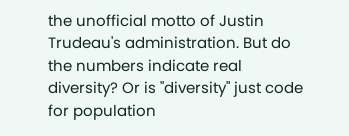the unofficial motto of Justin Trudeau's administration. But do the numbers indicate real diversity? Or is "diversity" just code for population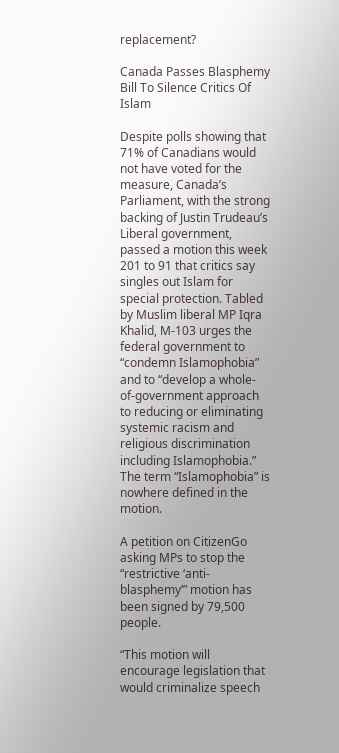replacement?

Canada Passes Blasphemy Bill To Silence Critics Of Islam

Despite polls showing that 71% of Canadians would not have voted for the measure, Canada’s Parliament, with the strong backing of Justin Trudeau’s Liberal government, passed a motion this week 201 to 91 that critics say singles out Islam for special protection. Tabled by Muslim liberal MP Iqra Khalid, M-103 urges the federal government to “condemn Islamophobia” and to “develop a whole-of-government approach to reducing or eliminating systemic racism and religious discrimination including Islamophobia.” The term “Islamophobia” is nowhere defined in the motion.

A petition on CitizenGo asking MPs to stop the “restrictive ‘anti-blasphemy’” motion has been signed by 79,500 people.

“This motion will encourage legislation that would criminalize speech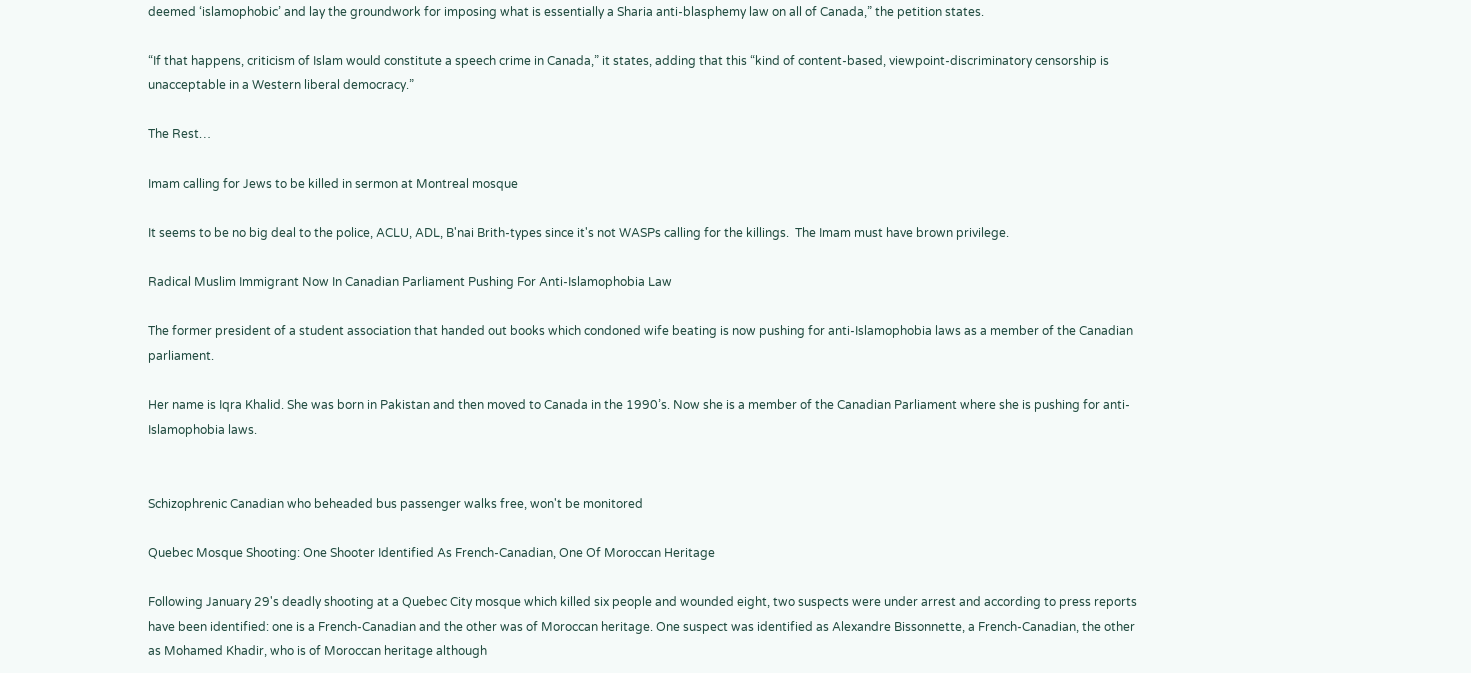deemed ‘islamophobic’ and lay the groundwork for imposing what is essentially a Sharia anti-blasphemy law on all of Canada,” the petition states.

“If that happens, criticism of Islam would constitute a speech crime in Canada,” it states, adding that this “kind of content-based, viewpoint-discriminatory censorship is unacceptable in a Western liberal democracy.”

The Rest…

Imam calling for Jews to be killed in sermon at Montreal mosque

It seems to be no big deal to the police, ACLU, ADL, B'nai Brith-types since it's not WASPs calling for the killings.  The Imam must have brown privilege.

Radical Muslim Immigrant Now In Canadian Parliament Pushing For Anti-Islamophobia Law

The former president of a student association that handed out books which condoned wife beating is now pushing for anti-Islamophobia laws as a member of the Canadian parliament.

Her name is Iqra Khalid. She was born in Pakistan and then moved to Canada in the 1990’s. Now she is a member of the Canadian Parliament where she is pushing for anti-Islamophobia laws.


Schizophrenic Canadian who beheaded bus passenger walks free, won't be monitored

Quebec Mosque Shooting: One Shooter Identified As French-Canadian, One Of Moroccan Heritage

Following January 29's deadly shooting at a Quebec City mosque which killed six people and wounded eight, two suspects were under arrest and according to press reports have been identified: one is a French-Canadian and the other was of Moroccan heritage. One suspect was identified as Alexandre Bissonnette, a French-Canadian, the other as Mohamed Khadir, who is of Moroccan heritage although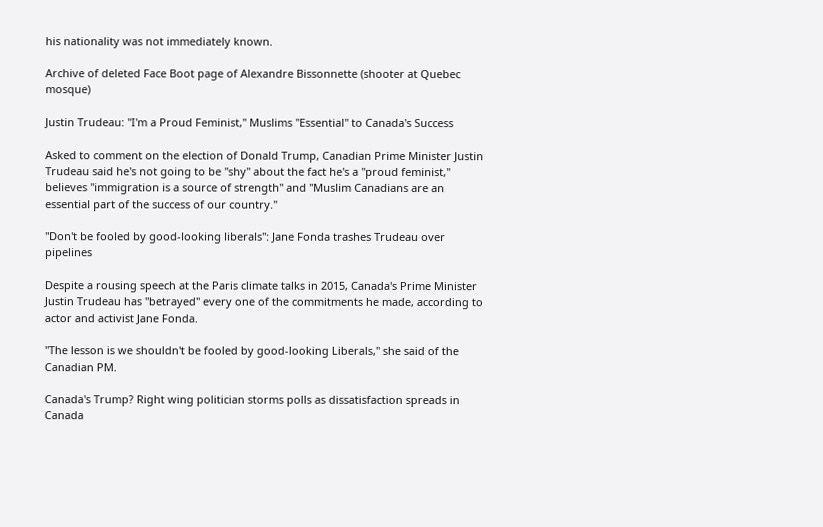his nationality was not immediately known.

Archive of deleted Face Boot page of Alexandre Bissonnette (shooter at Quebec mosque)

Justin Trudeau: "I'm a Proud Feminist," Muslims "Essential" to Canada's Success

Asked to comment on the election of Donald Trump, Canadian Prime Minister Justin Trudeau said he's not going to be "shy" about the fact he's a "proud feminist," believes "immigration is a source of strength" and "Muslim Canadians are an essential part of the success of our country."

"Don't be fooled by good-looking liberals": Jane Fonda trashes Trudeau over pipelines

Despite a rousing speech at the Paris climate talks in 2015, Canada's Prime Minister Justin Trudeau has "betrayed" every one of the commitments he made, according to actor and activist Jane Fonda.

"The lesson is we shouldn't be fooled by good-looking Liberals," she said of the Canadian PM.

Canada's Trump? Right wing politician storms polls as dissatisfaction spreads in Canada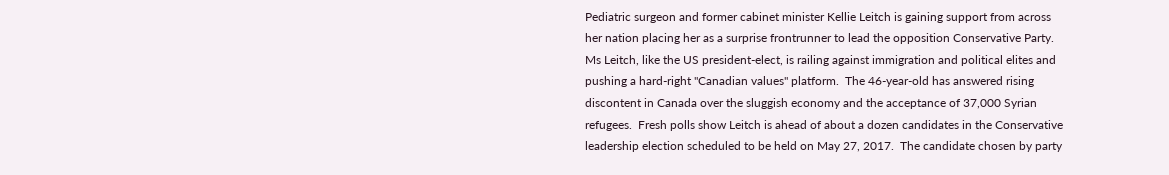Pediatric surgeon and former cabinet minister Kellie Leitch is gaining support from across her nation placing her as a surprise frontrunner to lead the opposition Conservative Party.  Ms Leitch, like the US president-elect, is railing against immigration and political elites and pushing a hard-right "Canadian values" platform.  The 46-year-old has answered rising discontent in Canada over the sluggish economy and the acceptance of 37,000 Syrian refugees.  Fresh polls show Leitch is ahead of about a dozen candidates in the Conservative leadership election scheduled to be held on May 27, 2017.  The candidate chosen by party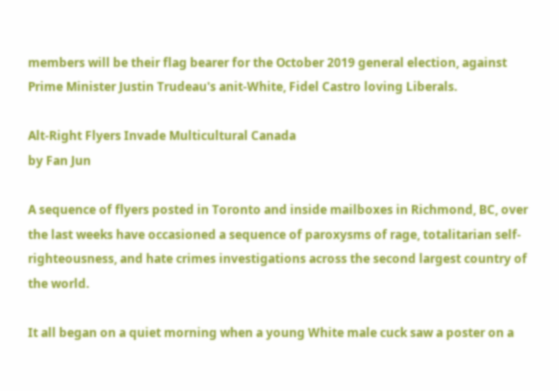members will be their flag bearer for the October 2019 general election, against Prime Minister Justin Trudeau's anit-White, Fidel Castro loving Liberals.

Alt-Right Flyers Invade Multicultural Canada
by Fan Jun

A sequence of flyers posted in Toronto and inside mailboxes in Richmond, BC, over the last weeks have occasioned a sequence of paroxysms of rage, totalitarian self-righteousness, and hate crimes investigations across the second largest country of the world.

It all began on a quiet morning when a young White male cuck saw a poster on a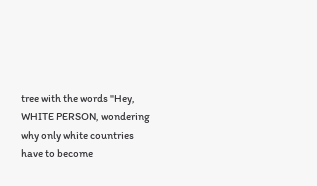tree with the words "Hey, WHITE PERSON, wondering why only white countries have to become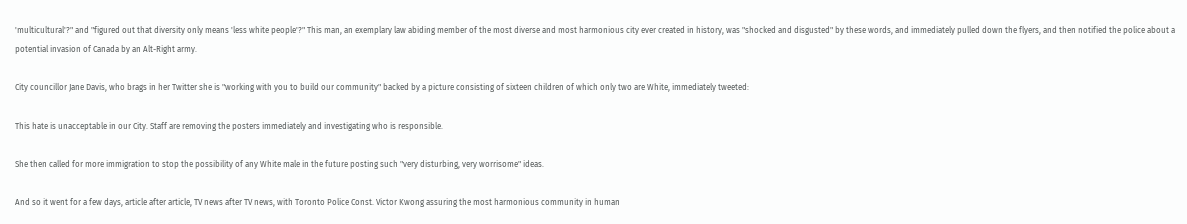'multicultural'?" and "figured out that diversity only means 'less white people'?" This man, an exemplary law abiding member of the most diverse and most harmonious city ever created in history, was "shocked and disgusted" by these words, and immediately pulled down the flyers, and then notified the police about a potential invasion of Canada by an Alt-Right army.

City councillor Jane Davis, who brags in her Twitter she is "working with you to build our community" backed by a picture consisting of sixteen children of which only two are White, immediately tweeted:

This hate is unacceptable in our City. Staff are removing the posters immediately and investigating who is responsible.

She then called for more immigration to stop the possibility of any White male in the future posting such "very disturbing, very worrisome" ideas.

And so it went for a few days, article after article, TV news after TV news, with Toronto Police Const. Victor Kwong assuring the most harmonious community in human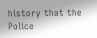history that the Police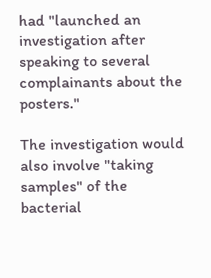had "launched an investigation after speaking to several complainants about the posters."

The investigation would also involve "taking samples" of the bacterial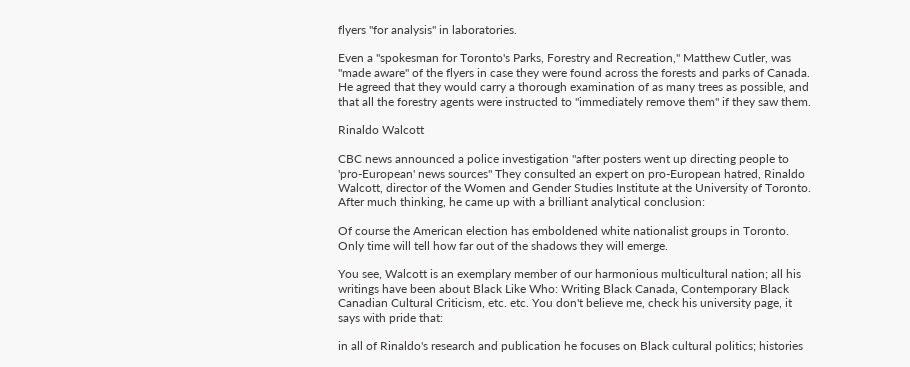flyers "for analysis" in laboratories.

Even a "spokesman for Toronto's Parks, Forestry and Recreation," Matthew Cutler, was "made aware" of the flyers in case they were found across the forests and parks of Canada. He agreed that they would carry a thorough examination of as many trees as possible, and that all the forestry agents were instructed to "immediately remove them" if they saw them.

Rinaldo Walcott

CBC news announced a police investigation "after posters went up directing people to 'pro-European' news sources" They consulted an expert on pro-European hatred, Rinaldo Walcott, director of the Women and Gender Studies Institute at the University of Toronto. After much thinking, he came up with a brilliant analytical conclusion:

Of course the American election has emboldened white nationalist groups in Toronto. Only time will tell how far out of the shadows they will emerge.

You see, Walcott is an exemplary member of our harmonious multicultural nation; all his writings have been about Black Like Who: Writing Black Canada, Contemporary Black Canadian Cultural Criticism, etc. etc. You don't believe me, check his university page, it says with pride that:

in all of Rinaldo's research and publication he focuses on Black cultural politics; histories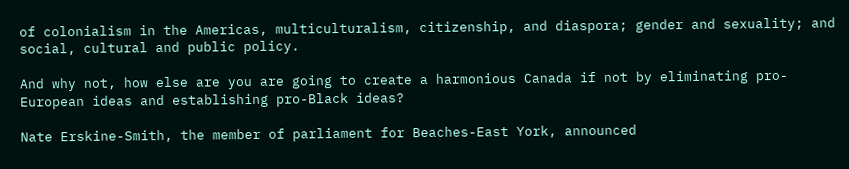of colonialism in the Americas, multiculturalism, citizenship, and diaspora; gender and sexuality; and social, cultural and public policy.

And why not, how else are you are going to create a harmonious Canada if not by eliminating pro-European ideas and establishing pro-Black ideas?

Nate Erskine-Smith, the member of parliament for Beaches-East York, announced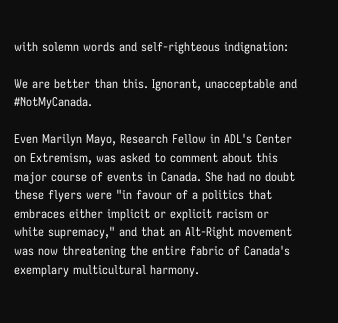with solemn words and self-righteous indignation:

We are better than this. Ignorant, unacceptable and #NotMyCanada.

Even Marilyn Mayo, Research Fellow in ADL's Center on Extremism, was asked to comment about this major course of events in Canada. She had no doubt these flyers were "in favour of a politics that embraces either implicit or explicit racism or white supremacy," and that an Alt-Right movement was now threatening the entire fabric of Canada's exemplary multicultural harmony.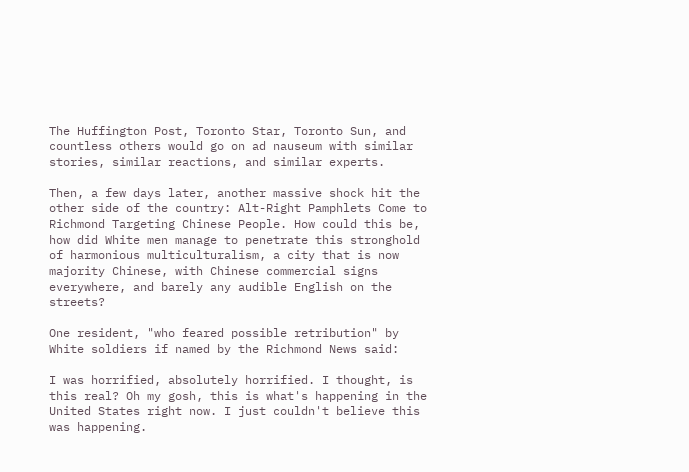The Huffington Post, Toronto Star, Toronto Sun, and countless others would go on ad nauseum with similar stories, similar reactions, and similar experts.

Then, a few days later, another massive shock hit the other side of the country: Alt-Right Pamphlets Come to Richmond Targeting Chinese People. How could this be, how did White men manage to penetrate this stronghold of harmonious multiculturalism, a city that is now majority Chinese, with Chinese commercial signs everywhere, and barely any audible English on the streets?

One resident, "who feared possible retribution" by White soldiers if named by the Richmond News said:

I was horrified, absolutely horrified. I thought, is this real? Oh my gosh, this is what's happening in the United States right now. I just couldn't believe this was happening.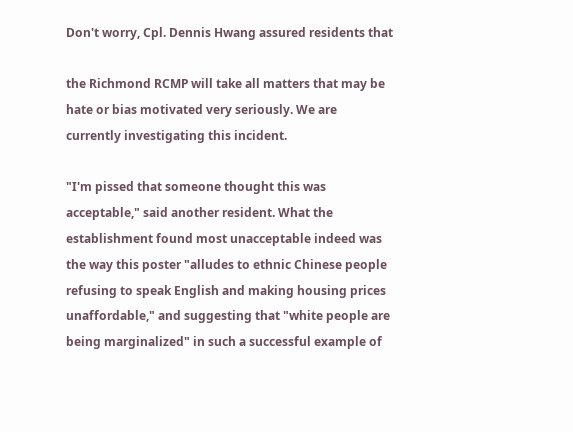Don't worry, Cpl. Dennis Hwang assured residents that

the Richmond RCMP will take all matters that may be hate or bias motivated very seriously. We are currently investigating this incident.

"I'm pissed that someone thought this was acceptable," said another resident. What the establishment found most unacceptable indeed was the way this poster "alludes to ethnic Chinese people refusing to speak English and making housing prices unaffordable," and suggesting that "white people are being marginalized" in such a successful example of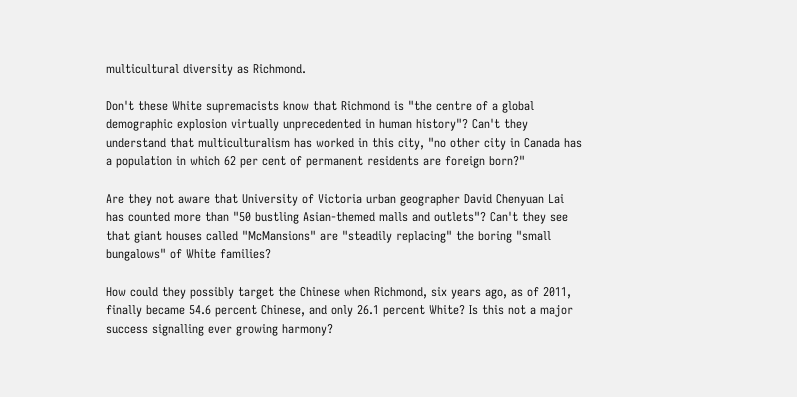multicultural diversity as Richmond.

Don't these White supremacists know that Richmond is "the centre of a global demographic explosion virtually unprecedented in human history"? Can't they understand that multiculturalism has worked in this city, "no other city in Canada has a population in which 62 per cent of permanent residents are foreign born?"

Are they not aware that University of Victoria urban geographer David Chenyuan Lai has counted more than "50 bustling Asian-themed malls and outlets"? Can't they see that giant houses called "McMansions" are "steadily replacing" the boring "small bungalows" of White families?

How could they possibly target the Chinese when Richmond, six years ago, as of 2011, finally became 54.6 percent Chinese, and only 26.1 percent White? Is this not a major success signalling ever growing harmony?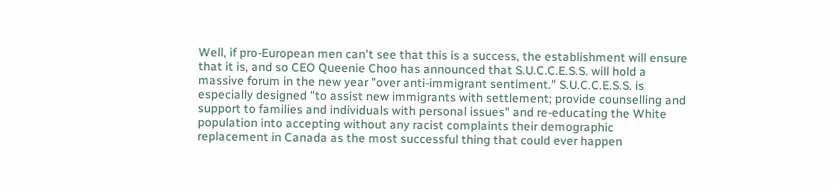Well, if pro-European men can't see that this is a success, the establishment will ensure that it is, and so CEO Queenie Choo has announced that S.U.C.C.E.S.S. will hold a massive forum in the new year "over anti-immigrant sentiment." S.U.C.C.E.S.S. is especially designed "to assist new immigrants with settlement; provide counselling and support to families and individuals with personal issues" and re-educating the White population into accepting without any racist complaints their demographic replacement in Canada as the most successful thing that could ever happen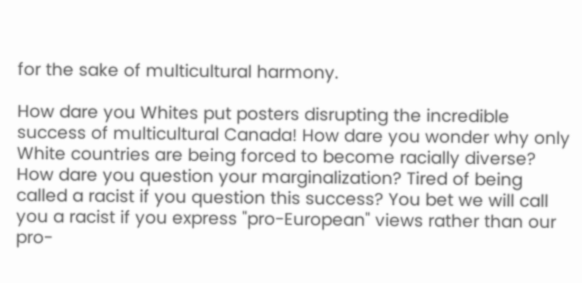for the sake of multicultural harmony.

How dare you Whites put posters disrupting the incredible success of multicultural Canada! How dare you wonder why only White countries are being forced to become racially diverse? How dare you question your marginalization? Tired of being called a racist if you question this success? You bet we will call you a racist if you express "pro-European" views rather than our pro-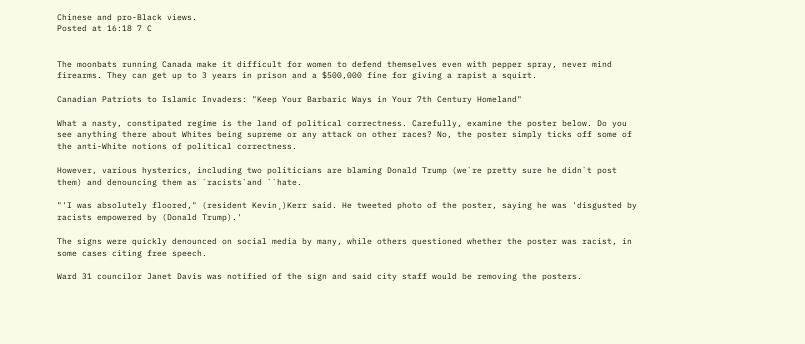Chinese and pro-Black views.
Posted at 16:18 7 C


The moonbats running Canada make it difficult for women to defend themselves even with pepper spray, never mind firearms. They can get up to 3 years in prison and a $500,000 fine for giving a rapist a squirt.

Canadian Patriots to Islamic Invaders: "Keep Your Barbaric Ways in Your 7th Century Homeland"

What a nasty, constipated regime is the land of political correctness. Carefully, examine the poster below. Do you see anything there about Whites being supreme or any attack on other races? No, the poster simply ticks off some of the anti-White notions of political correctness.

However, various hysterics, including two politicians are blaming Donald Trump (we`re pretty sure he didn`t post them) and denouncing them as `racists`and ``hate.

"'I was absolutely floored," (resident Kevin¸)Kerr said. He tweeted photo of the poster, saying he was 'disgusted by racists empowered by (Donald Trump).'

The signs were quickly denounced on social media by many, while others questioned whether the poster was racist, in some cases citing free speech.

Ward 31 councilor Janet Davis was notified of the sign and said city staff would be removing the posters.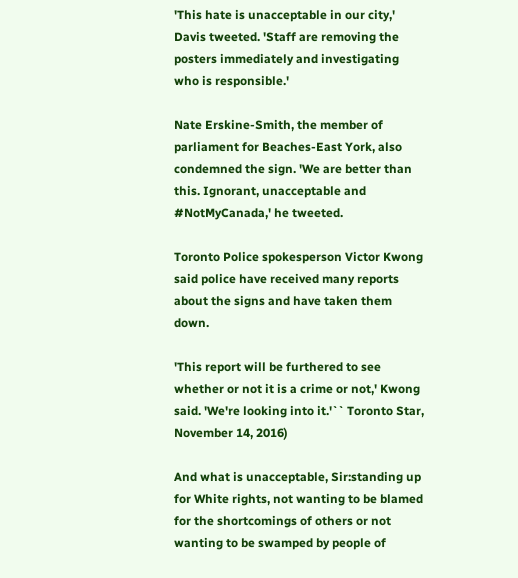'This hate is unacceptable in our city,' Davis tweeted. 'Staff are removing the posters immediately and investigating who is responsible.'

Nate Erskine-Smith, the member of parliament for Beaches-East York, also condemned the sign. 'We are better than this. Ignorant, unacceptable and #NotMyCanada,' he tweeted.

Toronto Police spokesperson Victor Kwong said police have received many reports about the signs and have taken them down.

'This report will be furthered to see whether or not it is a crime or not,' Kwong said. 'We're looking into it.'`` Toronto Star, November 14, 2016)

And what is unacceptable, Sir:standing up for White rights, not wanting to be blamed for the shortcomings of others or not wanting to be swamped by people of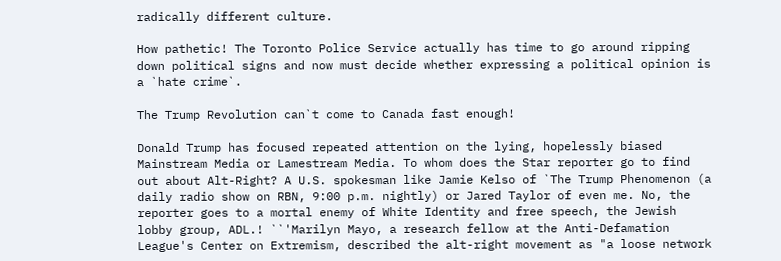radically different culture.

How pathetic! The Toronto Police Service actually has time to go around ripping down political signs and now must decide whether expressing a political opinion is a `hate crime`.

The Trump Revolution can`t come to Canada fast enough!

Donald Trump has focused repeated attention on the lying, hopelessly biased Mainstream Media or Lamestream Media. To whom does the Star reporter go to find out about Alt-Right? A U.S. spokesman like Jamie Kelso of `The Trump Phenomenon (a daily radio show on RBN, 9:00 p.m. nightly) or Jared Taylor of even me. No, the reporter goes to a mortal enemy of White Identity and free speech, the Jewish lobby group, ADL.! ``'Marilyn Mayo, a research fellow at the Anti-Defamation League's Center on Extremism, described the alt-right movement as "a loose network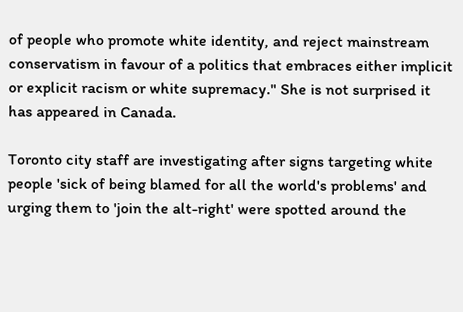of people who promote white identity, and reject mainstream conservatism in favour of a politics that embraces either implicit or explicit racism or white supremacy." She is not surprised it has appeared in Canada.

Toronto city staff are investigating after signs targeting white people 'sick of being blamed for all the world's problems' and urging them to 'join the alt-right' were spotted around the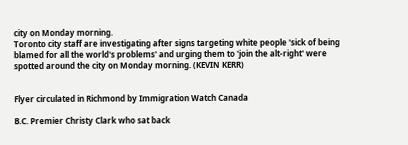city on Monday morning.
Toronto city staff are investigating after signs targeting white people 'sick of being blamed for all the world's problems' and urging them to 'join the alt-right' were spotted around the city on Monday morning. (KEVIN KERR)


Flyer circulated in Richmond by Immigration Watch Canada

B.C. Premier Christy Clark who sat back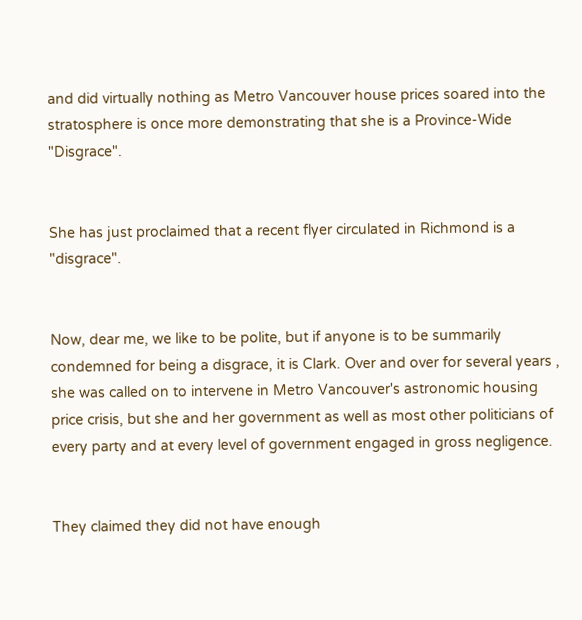and did virtually nothing as Metro Vancouver house prices soared into the stratosphere is once more demonstrating that she is a Province-Wide "Disgrace".


She has just proclaimed that a recent flyer circulated in Richmond is a "disgrace".


Now, dear me, we like to be polite, but if anyone is to be summarily condemned for being a disgrace, it is Clark. Over and over for several years , she was called on to intervene in Metro Vancouver's astronomic housing price crisis, but she and her government as well as most other politicians of every party and at every level of government engaged in gross negligence.


They claimed they did not have enough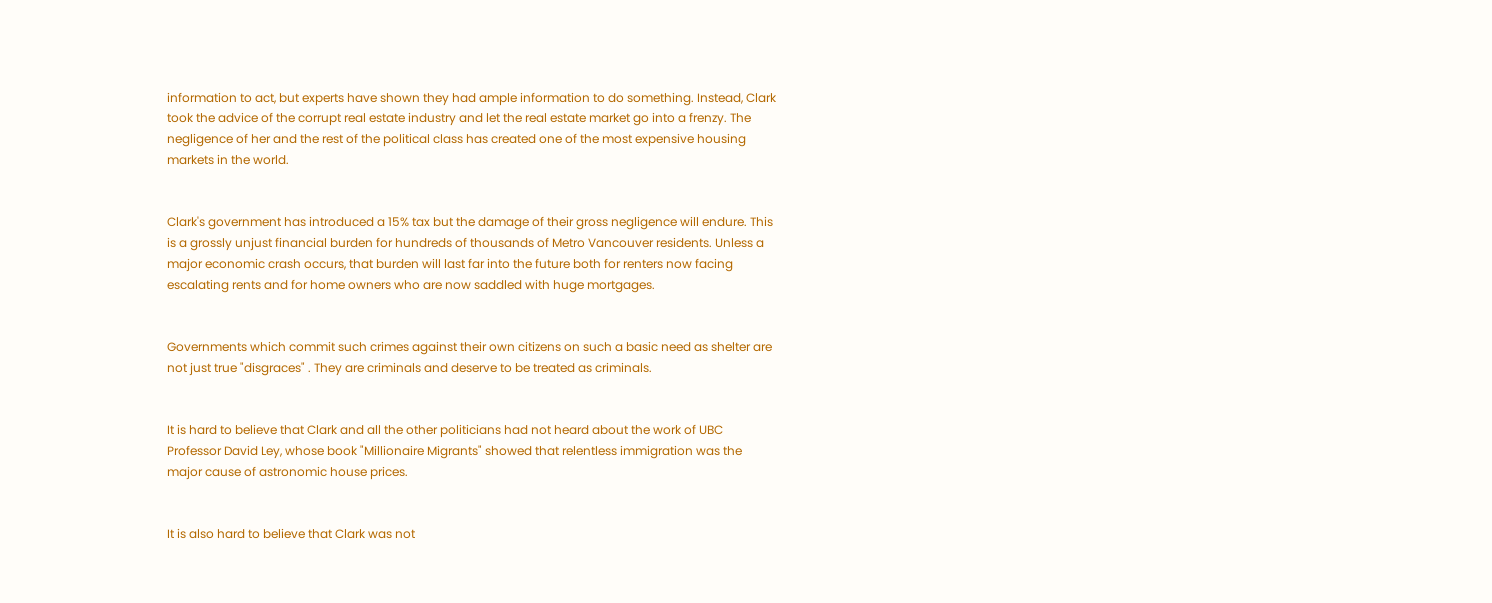information to act, but experts have shown they had ample information to do something. Instead, Clark took the advice of the corrupt real estate industry and let the real estate market go into a frenzy. The negligence of her and the rest of the political class has created one of the most expensive housing markets in the world.


Clark's government has introduced a 15% tax but the damage of their gross negligence will endure. This is a grossly unjust financial burden for hundreds of thousands of Metro Vancouver residents. Unless a major economic crash occurs, that burden will last far into the future both for renters now facing escalating rents and for home owners who are now saddled with huge mortgages.


Governments which commit such crimes against their own citizens on such a basic need as shelter are not just true "disgraces" . They are criminals and deserve to be treated as criminals.


It is hard to believe that Clark and all the other politicians had not heard about the work of UBC Professor David Ley, whose book "Millionaire Migrants" showed that relentless immigration was the major cause of astronomic house prices.


It is also hard to believe that Clark was not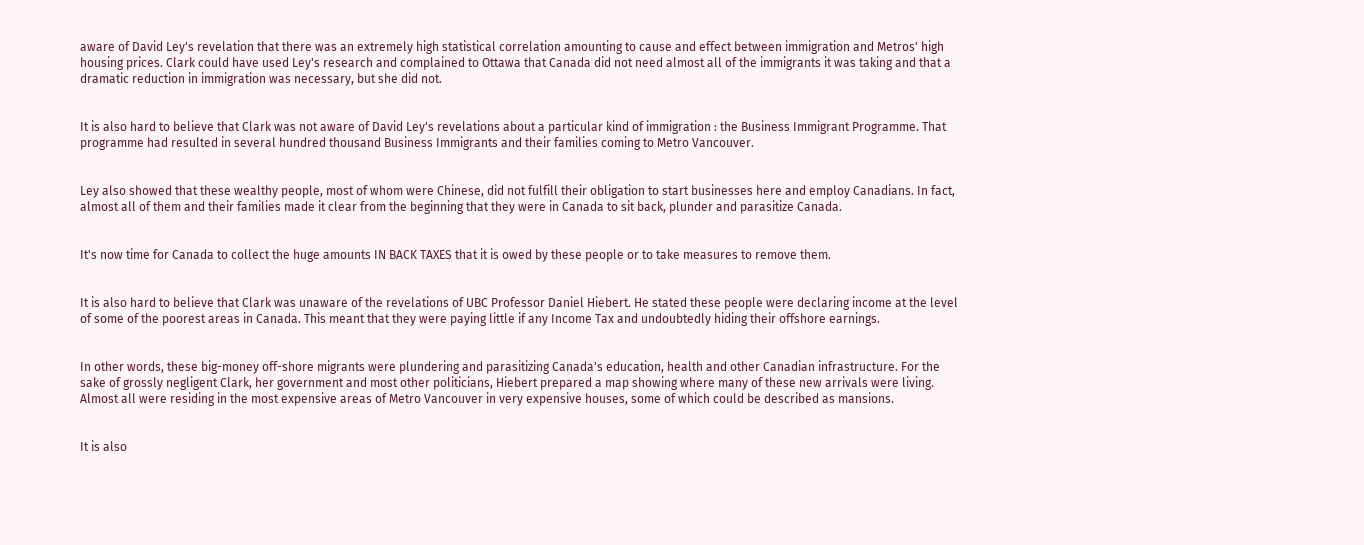aware of David Ley's revelation that there was an extremely high statistical correlation amounting to cause and effect between immigration and Metros' high housing prices. Clark could have used Ley's research and complained to Ottawa that Canada did not need almost all of the immigrants it was taking and that a dramatic reduction in immigration was necessary, but she did not.


It is also hard to believe that Clark was not aware of David Ley's revelations about a particular kind of immigration : the Business Immigrant Programme. That programme had resulted in several hundred thousand Business Immigrants and their families coming to Metro Vancouver.


Ley also showed that these wealthy people, most of whom were Chinese, did not fulfill their obligation to start businesses here and employ Canadians. In fact, almost all of them and their families made it clear from the beginning that they were in Canada to sit back, plunder and parasitize Canada.


It's now time for Canada to collect the huge amounts IN BACK TAXES that it is owed by these people or to take measures to remove them.


It is also hard to believe that Clark was unaware of the revelations of UBC Professor Daniel Hiebert. He stated these people were declaring income at the level of some of the poorest areas in Canada. This meant that they were paying little if any Income Tax and undoubtedly hiding their offshore earnings.


In other words, these big-money off-shore migrants were plundering and parasitizing Canada's education, health and other Canadian infrastructure. For the sake of grossly negligent Clark, her government and most other politicians, Hiebert prepared a map showing where many of these new arrivals were living. Almost all were residing in the most expensive areas of Metro Vancouver in very expensive houses, some of which could be described as mansions.


It is also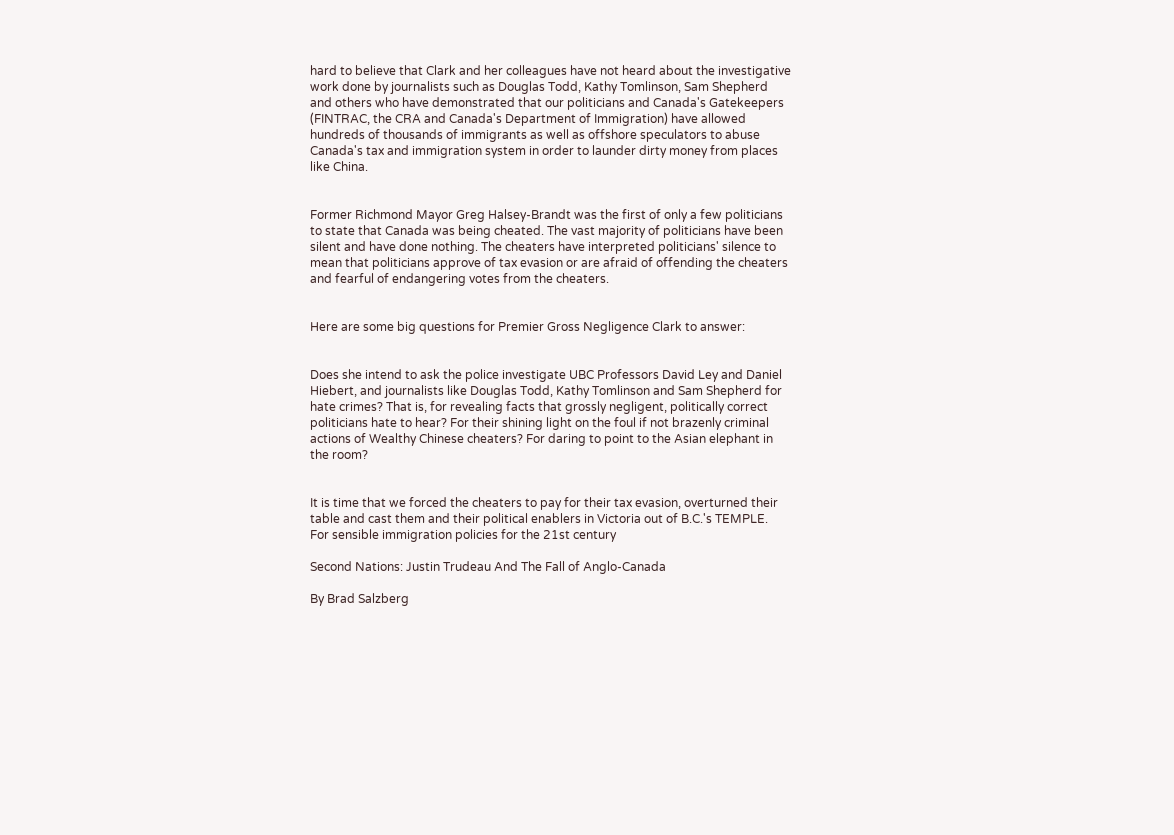hard to believe that Clark and her colleagues have not heard about the investigative work done by journalists such as Douglas Todd, Kathy Tomlinson, Sam Shepherd and others who have demonstrated that our politicians and Canada's Gatekeepers (FINTRAC, the CRA and Canada's Department of Immigration) have allowed hundreds of thousands of immigrants as well as offshore speculators to abuse Canada's tax and immigration system in order to launder dirty money from places like China.


Former Richmond Mayor Greg Halsey-Brandt was the first of only a few politicians to state that Canada was being cheated. The vast majority of politicians have been silent and have done nothing. The cheaters have interpreted politicians' silence to mean that politicians approve of tax evasion or are afraid of offending the cheaters and fearful of endangering votes from the cheaters.


Here are some big questions for Premier Gross Negligence Clark to answer:


Does she intend to ask the police investigate UBC Professors David Ley and Daniel Hiebert, and journalists like Douglas Todd, Kathy Tomlinson and Sam Shepherd for hate crimes? That is, for revealing facts that grossly negligent, politically correct politicians hate to hear? For their shining light on the foul if not brazenly criminal actions of Wealthy Chinese cheaters? For daring to point to the Asian elephant in the room?


It is time that we forced the cheaters to pay for their tax evasion, overturned their table and cast them and their political enablers in Victoria out of B.C.'s TEMPLE.
For sensible immigration policies for the 21st century

Second Nations: Justin Trudeau And The Fall of Anglo-Canada

By Brad Salzberg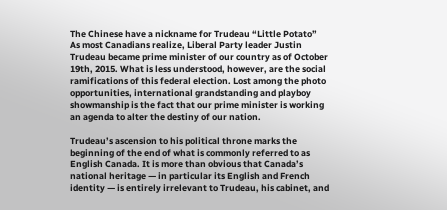The Chinese have a nickname for Trudeau “Little Potato”
As most Canadians realize, Liberal Party leader Justin Trudeau became prime minister of our country as of October 19th, 2015. What is less understood, however, are the social ramifications of this federal election. Lost among the photo opportunities, international grandstanding and playboy showmanship is the fact that our prime minister is working an agenda to alter the destiny of our nation.

Trudeau’s ascension to his political throne marks the beginning of the end of what is commonly referred to as English Canada. It is more than obvious that Canada’s national heritage — in particular its English and French identity — is entirely irrelevant to Trudeau, his cabinet, and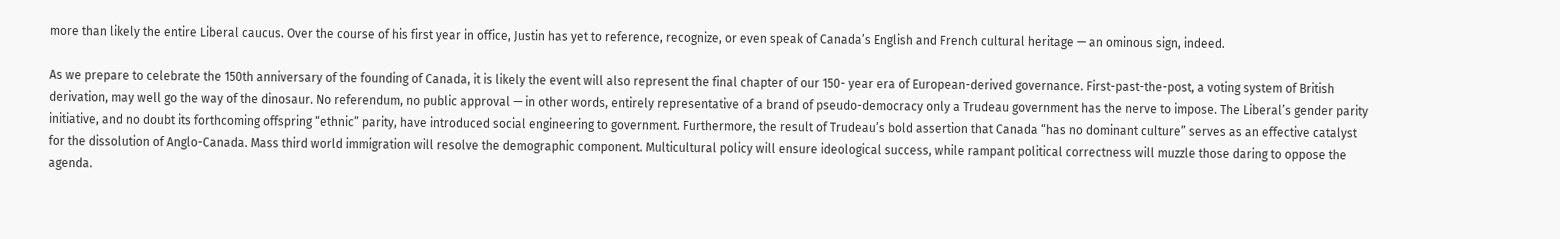more than likely the entire Liberal caucus. Over the course of his first year in office, Justin has yet to reference, recognize, or even speak of Canada’s English and French cultural heritage — an ominous sign, indeed.

As we prepare to celebrate the 150th anniversary of the founding of Canada, it is likely the event will also represent the final chapter of our 150- year era of European-derived governance. First-past-the-post, a voting system of British derivation, may well go the way of the dinosaur. No referendum, no public approval — in other words, entirely representative of a brand of pseudo-democracy only a Trudeau government has the nerve to impose. The Liberal’s gender parity initiative, and no doubt its forthcoming offspring “ethnic” parity, have introduced social engineering to government. Furthermore, the result of Trudeau’s bold assertion that Canada “has no dominant culture” serves as an effective catalyst for the dissolution of Anglo-Canada. Mass third world immigration will resolve the demographic component. Multicultural policy will ensure ideological success, while rampant political correctness will muzzle those daring to oppose the agenda.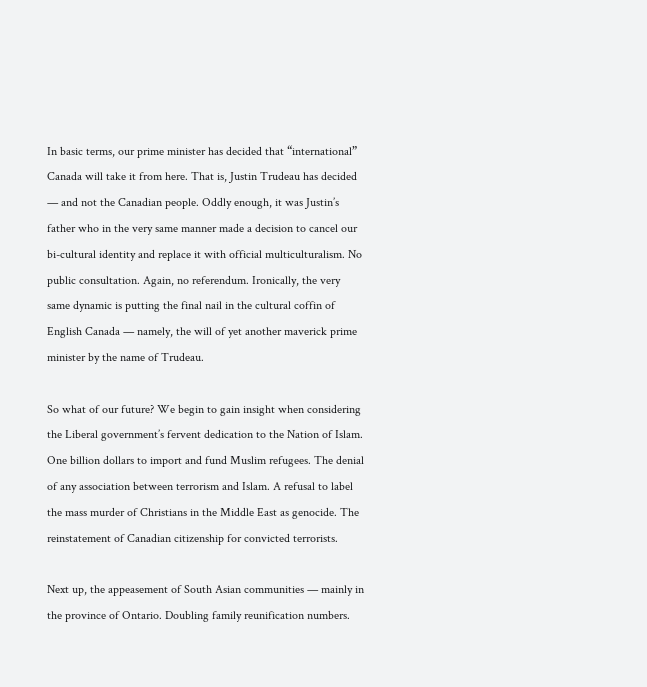In basic terms, our prime minister has decided that “international” Canada will take it from here. That is, Justin Trudeau has decided — and not the Canadian people. Oddly enough, it was Justin’s father who in the very same manner made a decision to cancel our bi-cultural identity and replace it with official multiculturalism. No public consultation. Again, no referendum. Ironically, the very same dynamic is putting the final nail in the cultural coffin of English Canada — namely, the will of yet another maverick prime minister by the name of Trudeau.

So what of our future? We begin to gain insight when considering the Liberal government’s fervent dedication to the Nation of Islam. One billion dollars to import and fund Muslim refugees. The denial of any association between terrorism and Islam. A refusal to label the mass murder of Christians in the Middle East as genocide. The reinstatement of Canadian citizenship for convicted terrorists.

Next up, the appeasement of South Asian communities — mainly in the province of Ontario. Doubling family reunification numbers.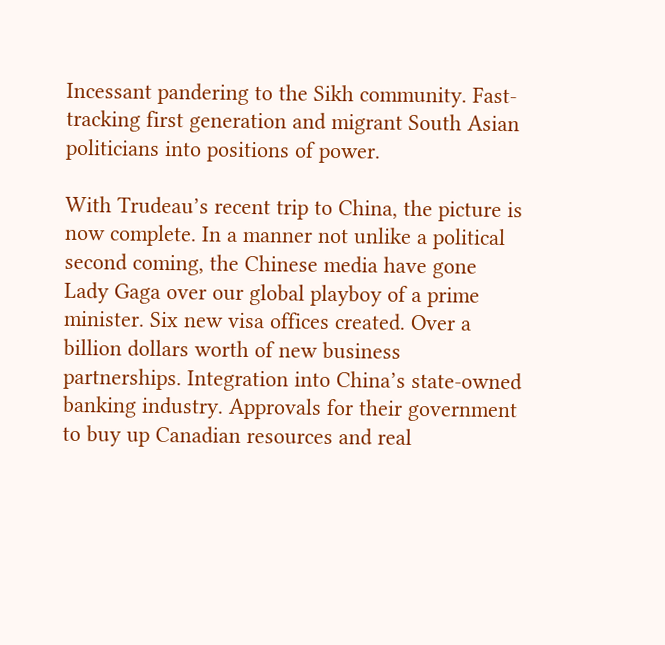Incessant pandering to the Sikh community. Fast-tracking first generation and migrant South Asian politicians into positions of power.

With Trudeau’s recent trip to China, the picture is now complete. In a manner not unlike a political second coming, the Chinese media have gone Lady Gaga over our global playboy of a prime minister. Six new visa offices created. Over a billion dollars worth of new business partnerships. Integration into China’s state-owned banking industry. Approvals for their government to buy up Canadian resources and real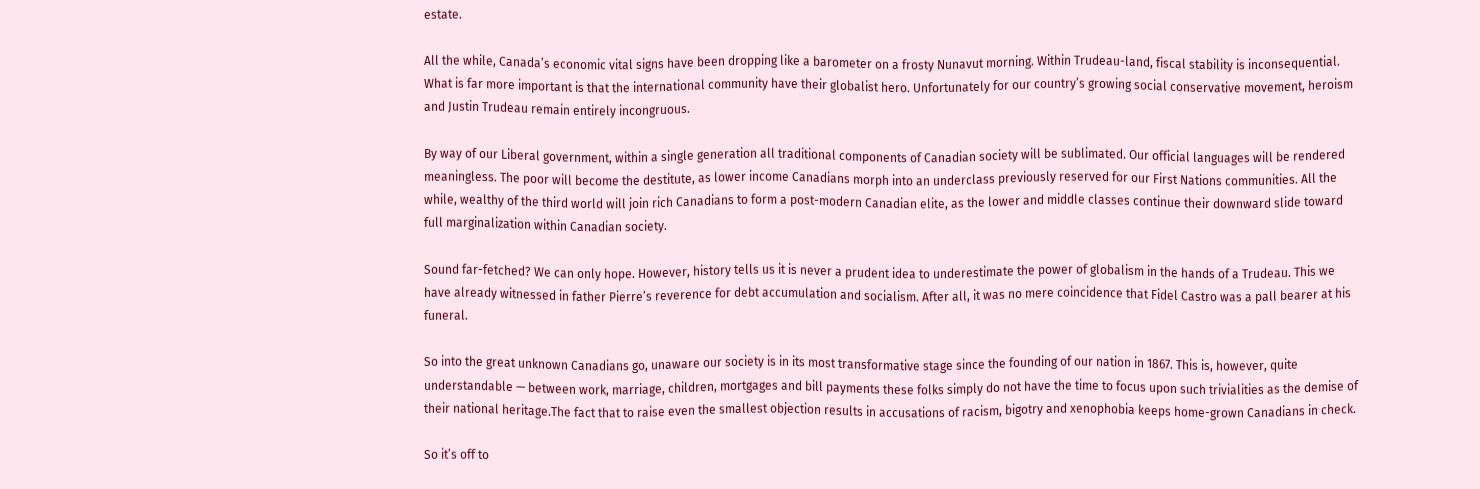estate.

All the while, Canada’s economic vital signs have been dropping like a barometer on a frosty Nunavut morning. Within Trudeau-land, fiscal stability is inconsequential. What is far more important is that the international community have their globalist hero. Unfortunately for our country’s growing social conservative movement, heroism and Justin Trudeau remain entirely incongruous.

By way of our Liberal government, within a single generation all traditional components of Canadian society will be sublimated. Our official languages will be rendered meaningless. The poor will become the destitute, as lower income Canadians morph into an underclass previously reserved for our First Nations communities. All the while, wealthy of the third world will join rich Canadians to form a post-modern Canadian elite, as the lower and middle classes continue their downward slide toward full marginalization within Canadian society.

Sound far-fetched? We can only hope. However, history tells us it is never a prudent idea to underestimate the power of globalism in the hands of a Trudeau. This we have already witnessed in father Pierre’s reverence for debt accumulation and socialism. After all, it was no mere coincidence that Fidel Castro was a pall bearer at his funeral.

So into the great unknown Canadians go, unaware our society is in its most transformative stage since the founding of our nation in 1867. This is, however, quite understandable — between work, marriage, children, mortgages and bill payments these folks simply do not have the time to focus upon such trivialities as the demise of their national heritage.The fact that to raise even the smallest objection results in accusations of racism, bigotry and xenophobia keeps home-grown Canadians in check.

So it’s off to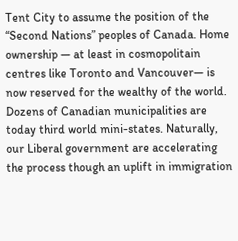Tent City to assume the position of the “Second Nations” peoples of Canada. Home ownership — at least in cosmopolitain centres like Toronto and Vancouver— is now reserved for the wealthy of the world. Dozens of Canadian municipalities are today third world mini-states. Naturally, our Liberal government are accelerating the process though an uplift in immigration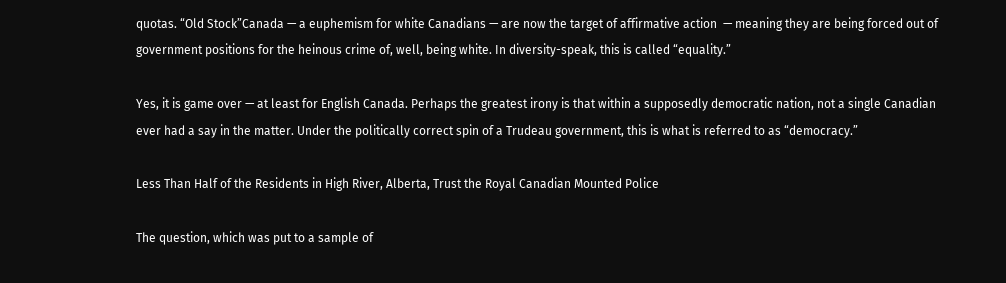quotas. “Old Stock”Canada — a euphemism for white Canadians — are now the target of affirmative action  — meaning they are being forced out of government positions for the heinous crime of, well, being white. In diversity-speak, this is called “equality.”

Yes, it is game over — at least for English Canada. Perhaps the greatest irony is that within a supposedly democratic nation, not a single Canadian ever had a say in the matter. Under the politically correct spin of a Trudeau government, this is what is referred to as “democracy.”

Less Than Half of the Residents in High River, Alberta, Trust the Royal Canadian Mounted Police

The question, which was put to a sample of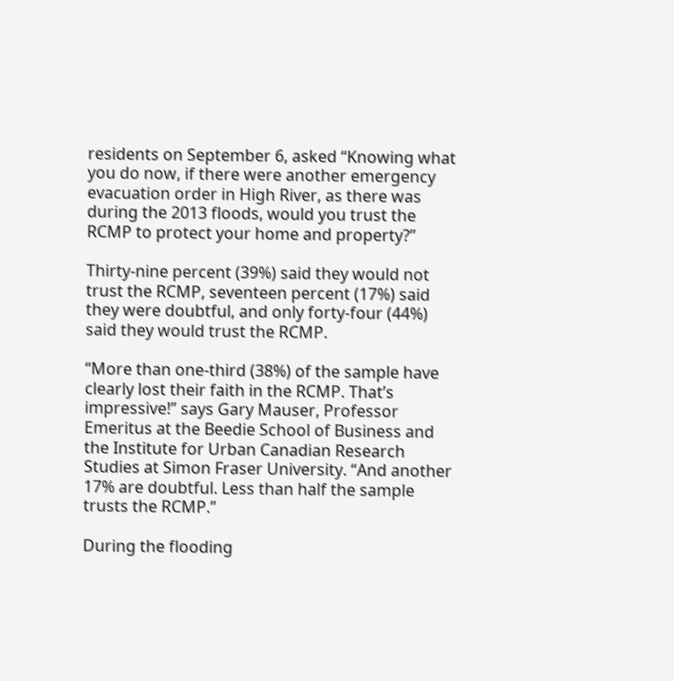residents on September 6, asked “Knowing what you do now, if there were another emergency evacuation order in High River, as there was during the 2013 floods, would you trust the RCMP to protect your home and property?”

Thirty-nine percent (39%) said they would not trust the RCMP, seventeen percent (17%) said they were doubtful, and only forty-four (44%) said they would trust the RCMP.

“More than one-third (38%) of the sample have clearly lost their faith in the RCMP. That’s impressive!” says Gary Mauser, Professor Emeritus at the Beedie School of Business and the Institute for Urban Canadian Research Studies at Simon Fraser University. “And another 17% are doubtful. Less than half the sample trusts the RCMP.”

During the flooding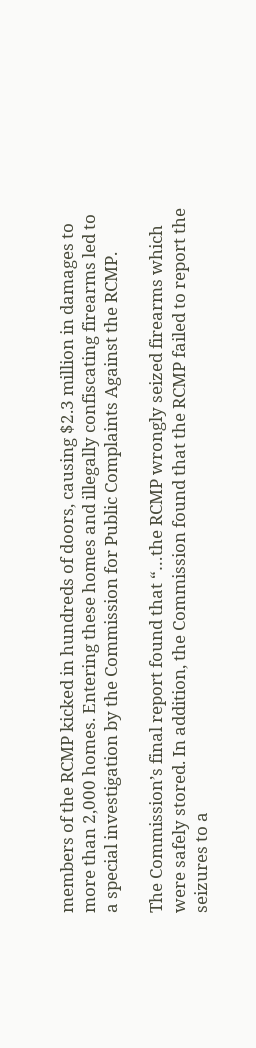members of the RCMP kicked in hundreds of doors, causing $2.3 million in damages to more than 2,000 homes. Entering these homes and illegally confiscating firearms led to a special investigation by the Commission for Public Complaints Against the RCMP.

The Commission’s final report found that “…the RCMP wrongly seized firearms which were safely stored. In addition, the Commission found that the RCMP failed to report the seizures to a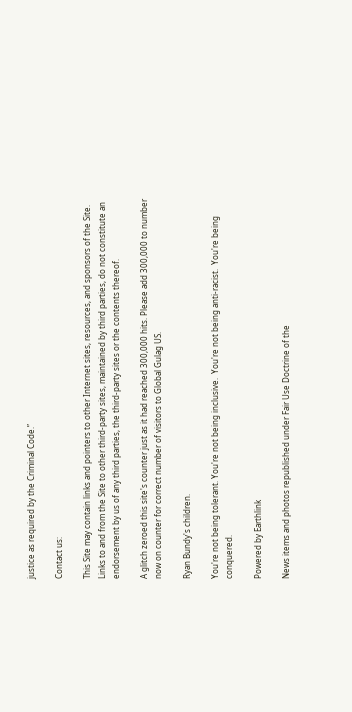justice as required by the Criminal Code.”

Contact us:

This Site may contain links and pointers to other Internet sites, resources, and sponsors of the Site. Links to and from the Site to other third-party sites, maintained by third parties, do not constitute an endorsement by us of any third parties, the third-party sites or the contents thereof.

A glitch zeroed this site's counter just as it had reached 300,000 hits. Please add 300,000 to number now on counter for correct number of visitors to Global Gulag US.

Ryan Bundy's children.

You're not being tolerant. You're not being inclusive.  You're not being anti-racist.  You're being conquered.

Powered by Earthlink

News items and photos republished under Fair Use Doctrine of the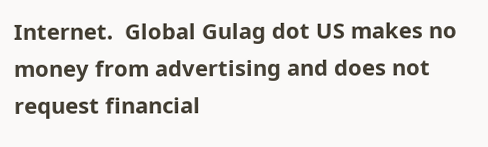Internet.  Global Gulag dot US makes no money from advertising and does not request financial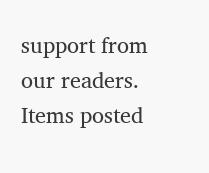support from our readers.  Items posted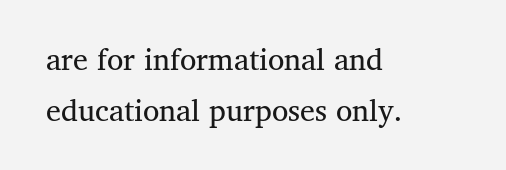are for informational and educational purposes only.